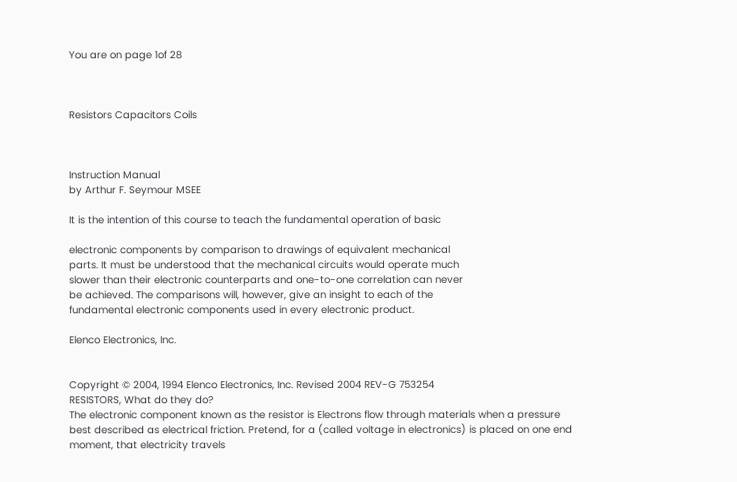You are on page 1of 28



Resistors Capacitors Coils



Instruction Manual
by Arthur F. Seymour MSEE

It is the intention of this course to teach the fundamental operation of basic

electronic components by comparison to drawings of equivalent mechanical
parts. It must be understood that the mechanical circuits would operate much
slower than their electronic counterparts and one-to-one correlation can never
be achieved. The comparisons will, however, give an insight to each of the
fundamental electronic components used in every electronic product.

Elenco Electronics, Inc.


Copyright © 2004, 1994 Elenco Electronics, Inc. Revised 2004 REV-G 753254
RESISTORS, What do they do?
The electronic component known as the resistor is Electrons flow through materials when a pressure
best described as electrical friction. Pretend, for a (called voltage in electronics) is placed on one end
moment, that electricity travels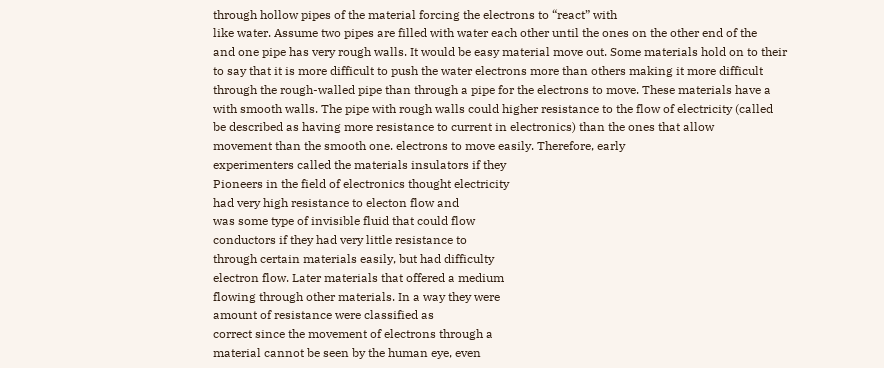through hollow pipes of the material forcing the electrons to “react” with
like water. Assume two pipes are filled with water each other until the ones on the other end of the
and one pipe has very rough walls. It would be easy material move out. Some materials hold on to their
to say that it is more difficult to push the water electrons more than others making it more difficult
through the rough-walled pipe than through a pipe for the electrons to move. These materials have a
with smooth walls. The pipe with rough walls could higher resistance to the flow of electricity (called
be described as having more resistance to current in electronics) than the ones that allow
movement than the smooth one. electrons to move easily. Therefore, early
experimenters called the materials insulators if they
Pioneers in the field of electronics thought electricity
had very high resistance to electon flow and
was some type of invisible fluid that could flow
conductors if they had very little resistance to
through certain materials easily, but had difficulty
electron flow. Later materials that offered a medium
flowing through other materials. In a way they were
amount of resistance were classified as
correct since the movement of electrons through a
material cannot be seen by the human eye, even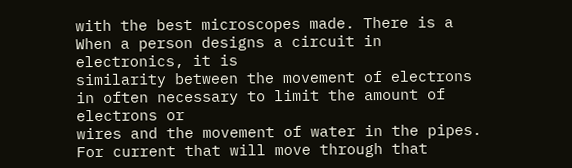with the best microscopes made. There is a When a person designs a circuit in electronics, it is
similarity between the movement of electrons in often necessary to limit the amount of electrons or
wires and the movement of water in the pipes. For current that will move through that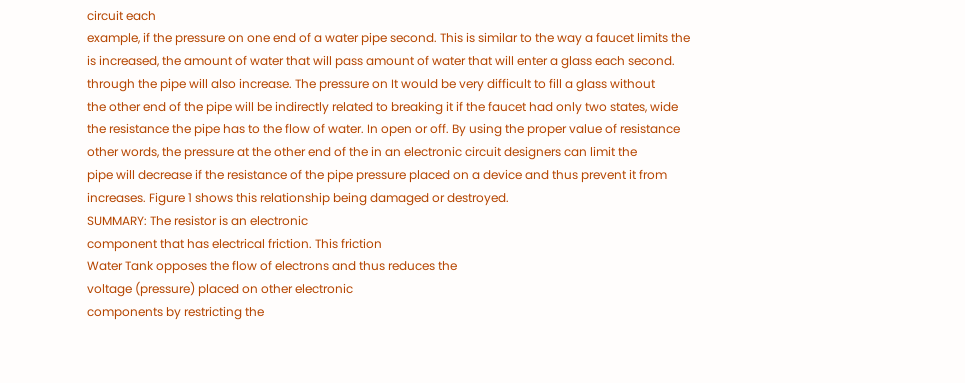circuit each
example, if the pressure on one end of a water pipe second. This is similar to the way a faucet limits the
is increased, the amount of water that will pass amount of water that will enter a glass each second.
through the pipe will also increase. The pressure on It would be very difficult to fill a glass without
the other end of the pipe will be indirectly related to breaking it if the faucet had only two states, wide
the resistance the pipe has to the flow of water. In open or off. By using the proper value of resistance
other words, the pressure at the other end of the in an electronic circuit designers can limit the
pipe will decrease if the resistance of the pipe pressure placed on a device and thus prevent it from
increases. Figure 1 shows this relationship being damaged or destroyed.
SUMMARY: The resistor is an electronic
component that has electrical friction. This friction
Water Tank opposes the flow of electrons and thus reduces the
voltage (pressure) placed on other electronic
components by restricting the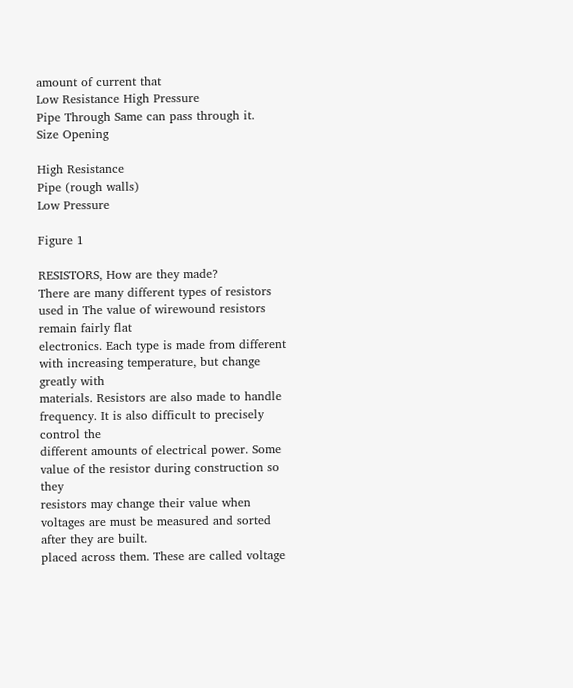amount of current that
Low Resistance High Pressure
Pipe Through Same can pass through it.
Size Opening

High Resistance
Pipe (rough walls)
Low Pressure

Figure 1

RESISTORS, How are they made?
There are many different types of resistors used in The value of wirewound resistors remain fairly flat
electronics. Each type is made from different with increasing temperature, but change greatly with
materials. Resistors are also made to handle frequency. It is also difficult to precisely control the
different amounts of electrical power. Some value of the resistor during construction so they
resistors may change their value when voltages are must be measured and sorted after they are built.
placed across them. These are called voltage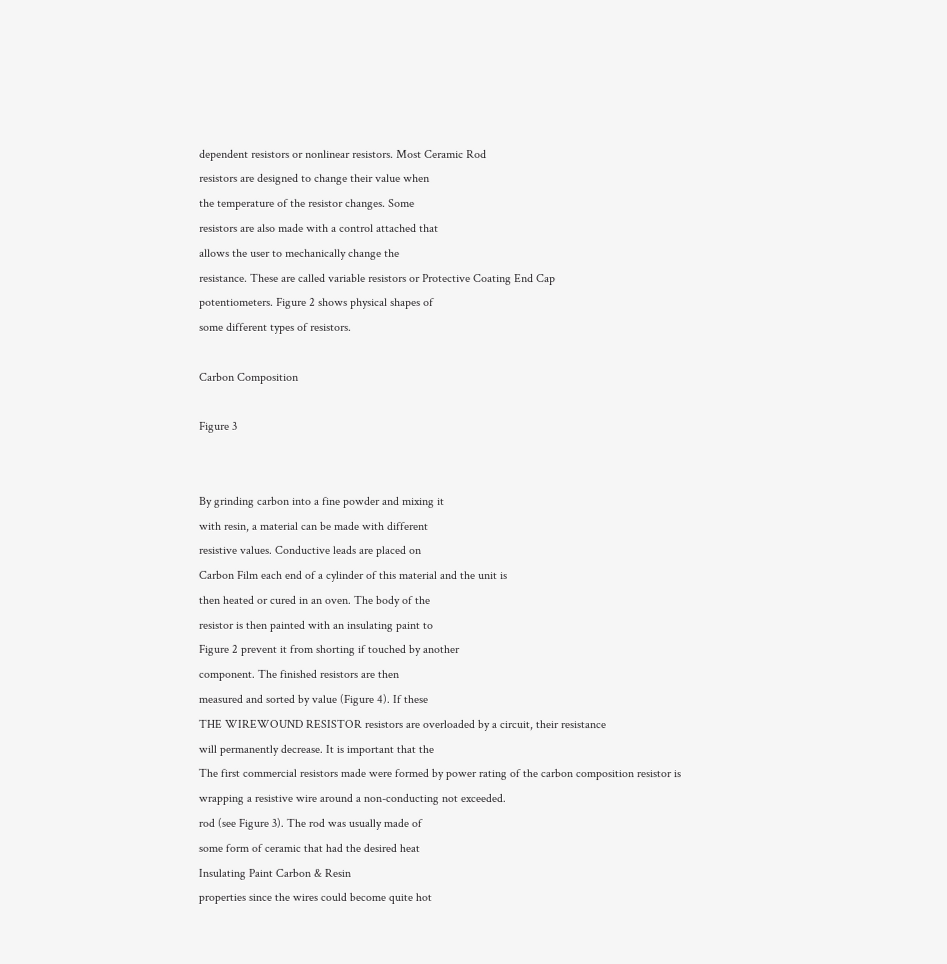dependent resistors or nonlinear resistors. Most Ceramic Rod
resistors are designed to change their value when
the temperature of the resistor changes. Some
resistors are also made with a control attached that
allows the user to mechanically change the
resistance. These are called variable resistors or Protective Coating End Cap
potentiometers. Figure 2 shows physical shapes of
some different types of resistors.

Carbon Composition

Figure 3


By grinding carbon into a fine powder and mixing it
with resin, a material can be made with different
resistive values. Conductive leads are placed on
Carbon Film each end of a cylinder of this material and the unit is
then heated or cured in an oven. The body of the
resistor is then painted with an insulating paint to
Figure 2 prevent it from shorting if touched by another
component. The finished resistors are then
measured and sorted by value (Figure 4). If these
THE WIREWOUND RESISTOR resistors are overloaded by a circuit, their resistance
will permanently decrease. It is important that the
The first commercial resistors made were formed by power rating of the carbon composition resistor is
wrapping a resistive wire around a non-conducting not exceeded.
rod (see Figure 3). The rod was usually made of
some form of ceramic that had the desired heat
Insulating Paint Carbon & Resin
properties since the wires could become quite hot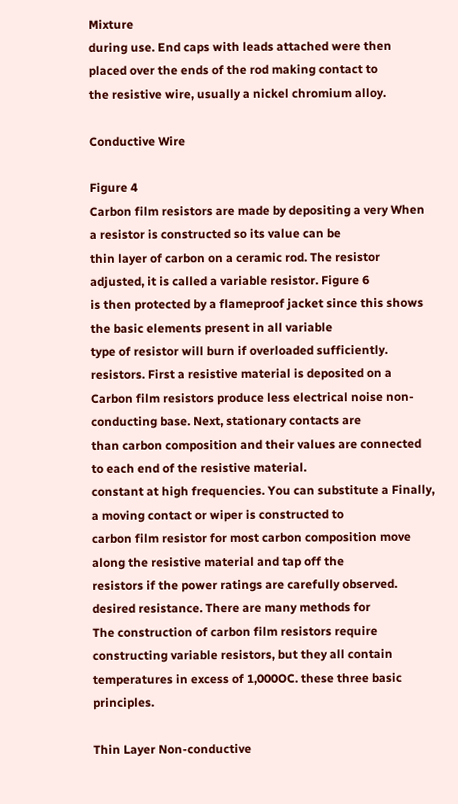Mixture
during use. End caps with leads attached were then
placed over the ends of the rod making contact to
the resistive wire, usually a nickel chromium alloy.

Conductive Wire

Figure 4
Carbon film resistors are made by depositing a very When a resistor is constructed so its value can be
thin layer of carbon on a ceramic rod. The resistor adjusted, it is called a variable resistor. Figure 6
is then protected by a flameproof jacket since this shows the basic elements present in all variable
type of resistor will burn if overloaded sufficiently. resistors. First a resistive material is deposited on a
Carbon film resistors produce less electrical noise non-conducting base. Next, stationary contacts are
than carbon composition and their values are connected to each end of the resistive material.
constant at high frequencies. You can substitute a Finally, a moving contact or wiper is constructed to
carbon film resistor for most carbon composition move along the resistive material and tap off the
resistors if the power ratings are carefully observed. desired resistance. There are many methods for
The construction of carbon film resistors require constructing variable resistors, but they all contain
temperatures in excess of 1,000OC. these three basic principles.

Thin Layer Non-conductive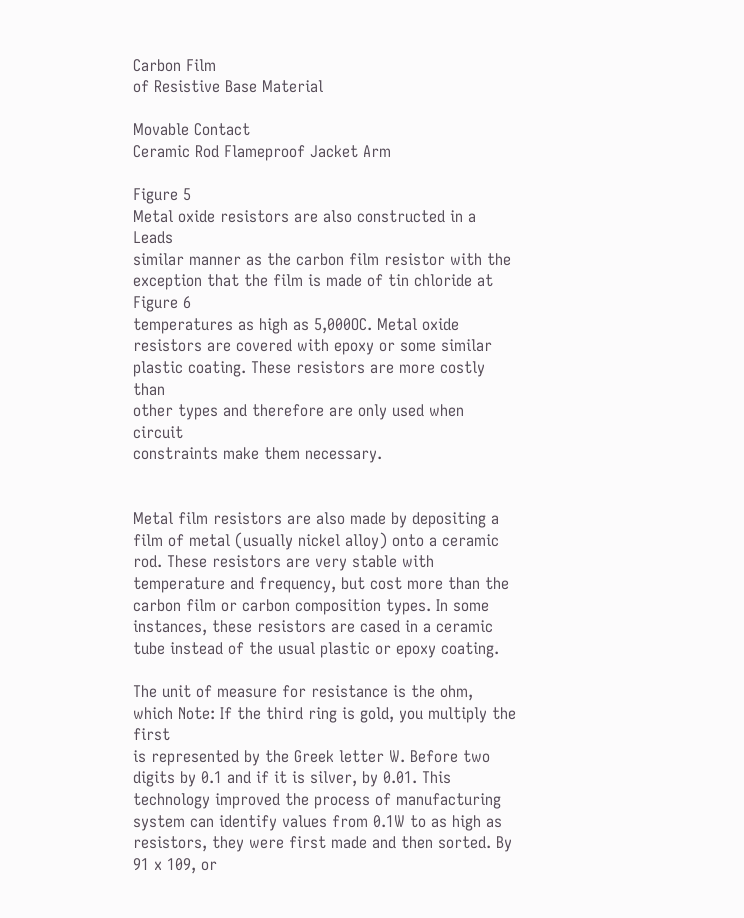Carbon Film
of Resistive Base Material

Movable Contact
Ceramic Rod Flameproof Jacket Arm

Figure 5
Metal oxide resistors are also constructed in a Leads
similar manner as the carbon film resistor with the
exception that the film is made of tin chloride at Figure 6
temperatures as high as 5,000OC. Metal oxide
resistors are covered with epoxy or some similar
plastic coating. These resistors are more costly than
other types and therefore are only used when circuit
constraints make them necessary.


Metal film resistors are also made by depositing a
film of metal (usually nickel alloy) onto a ceramic
rod. These resistors are very stable with
temperature and frequency, but cost more than the
carbon film or carbon composition types. In some
instances, these resistors are cased in a ceramic
tube instead of the usual plastic or epoxy coating.

The unit of measure for resistance is the ohm, which Note: If the third ring is gold, you multiply the first
is represented by the Greek letter W. Before two digits by 0.1 and if it is silver, by 0.01. This
technology improved the process of manufacturing system can identify values from 0.1W to as high as
resistors, they were first made and then sorted. By 91 x 109, or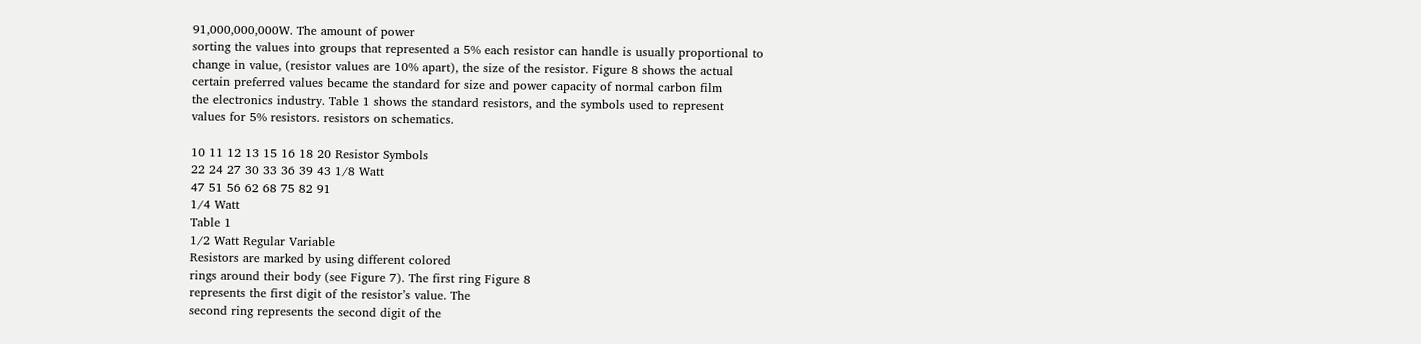91,000,000,000W. The amount of power
sorting the values into groups that represented a 5% each resistor can handle is usually proportional to
change in value, (resistor values are 10% apart), the size of the resistor. Figure 8 shows the actual
certain preferred values became the standard for size and power capacity of normal carbon film
the electronics industry. Table 1 shows the standard resistors, and the symbols used to represent
values for 5% resistors. resistors on schematics.

10 11 12 13 15 16 18 20 Resistor Symbols
22 24 27 30 33 36 39 43 1/8 Watt
47 51 56 62 68 75 82 91
1/4 Watt
Table 1
1/2 Watt Regular Variable
Resistors are marked by using different colored
rings around their body (see Figure 7). The first ring Figure 8
represents the first digit of the resistor’s value. The
second ring represents the second digit of the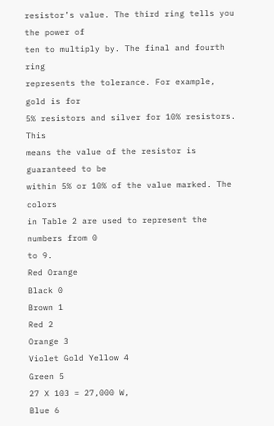resistor’s value. The third ring tells you the power of
ten to multiply by. The final and fourth ring
represents the tolerance. For example, gold is for
5% resistors and silver for 10% resistors. This
means the value of the resistor is guaranteed to be
within 5% or 10% of the value marked. The colors
in Table 2 are used to represent the numbers from 0
to 9.
Red Orange
Black 0
Brown 1
Red 2
Orange 3
Violet Gold Yellow 4
Green 5
27 X 103 = 27,000 W,
Blue 6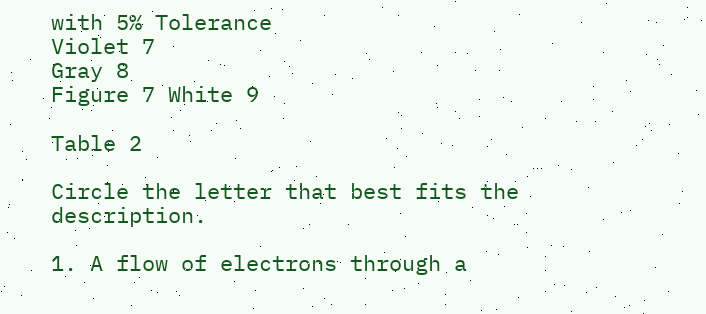with 5% Tolerance
Violet 7
Gray 8
Figure 7 White 9

Table 2

Circle the letter that best fits the description.

1. A flow of electrons through a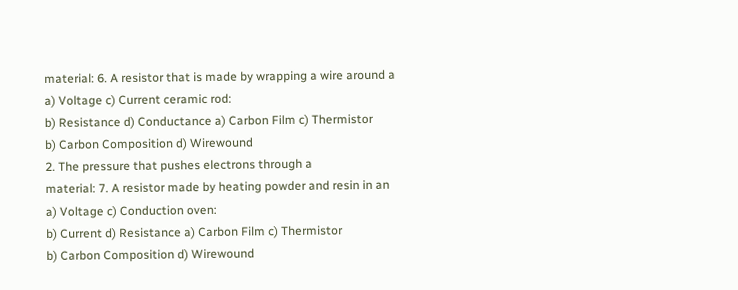material: 6. A resistor that is made by wrapping a wire around a
a) Voltage c) Current ceramic rod:
b) Resistance d) Conductance a) Carbon Film c) Thermistor
b) Carbon Composition d) Wirewound
2. The pressure that pushes electrons through a
material: 7. A resistor made by heating powder and resin in an
a) Voltage c) Conduction oven:
b) Current d) Resistance a) Carbon Film c) Thermistor
b) Carbon Composition d) Wirewound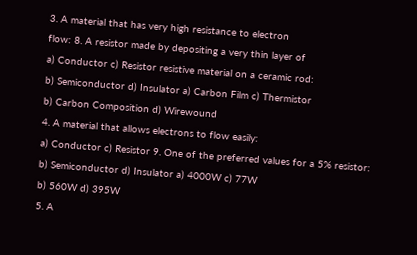3. A material that has very high resistance to electron
flow: 8. A resistor made by depositing a very thin layer of
a) Conductor c) Resistor resistive material on a ceramic rod:
b) Semiconductor d) Insulator a) Carbon Film c) Thermistor
b) Carbon Composition d) Wirewound
4. A material that allows electrons to flow easily:
a) Conductor c) Resistor 9. One of the preferred values for a 5% resistor:
b) Semiconductor d) Insulator a) 4000W c) 77W
b) 560W d) 395W
5. A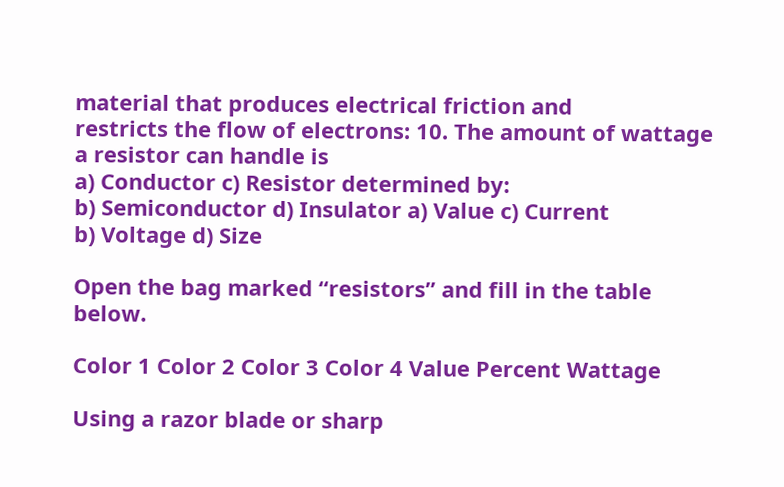material that produces electrical friction and
restricts the flow of electrons: 10. The amount of wattage a resistor can handle is
a) Conductor c) Resistor determined by:
b) Semiconductor d) Insulator a) Value c) Current
b) Voltage d) Size

Open the bag marked “resistors” and fill in the table below.

Color 1 Color 2 Color 3 Color 4 Value Percent Wattage

Using a razor blade or sharp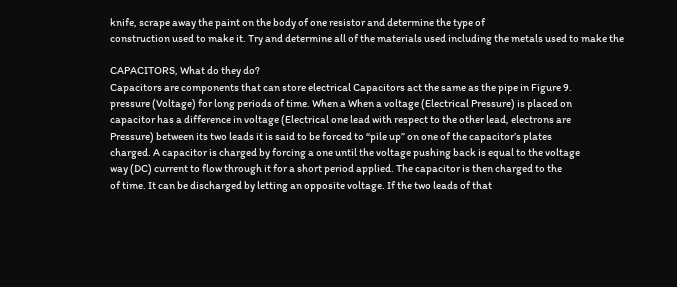knife, scrape away the paint on the body of one resistor and determine the type of
construction used to make it. Try and determine all of the materials used including the metals used to make the

CAPACITORS, What do they do?
Capacitors are components that can store electrical Capacitors act the same as the pipe in Figure 9.
pressure (Voltage) for long periods of time. When a When a voltage (Electrical Pressure) is placed on
capacitor has a difference in voltage (Electrical one lead with respect to the other lead, electrons are
Pressure) between its two leads it is said to be forced to “pile up” on one of the capacitor’s plates
charged. A capacitor is charged by forcing a one until the voltage pushing back is equal to the voltage
way (DC) current to flow through it for a short period applied. The capacitor is then charged to the
of time. It can be discharged by letting an opposite voltage. If the two leads of that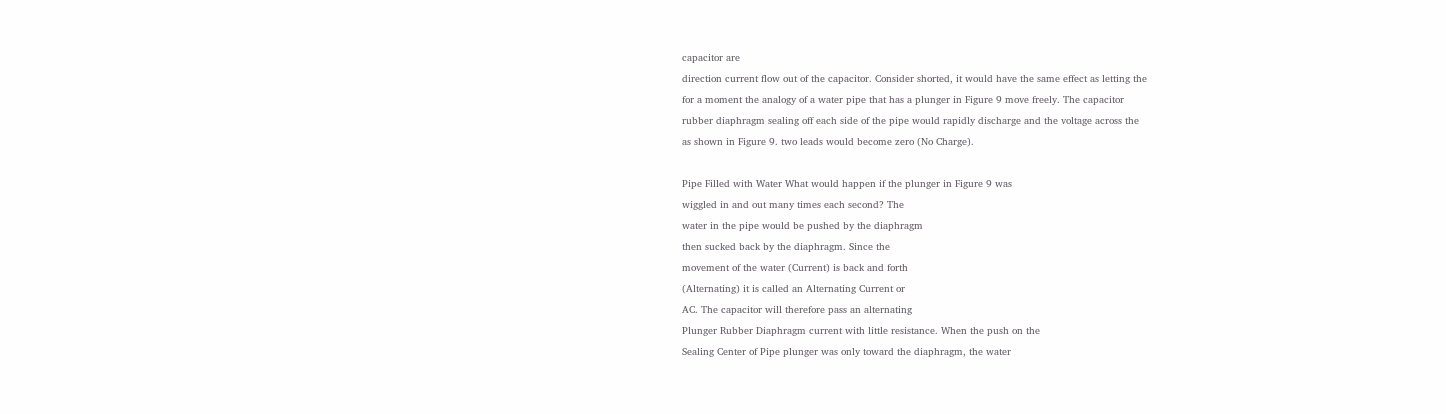capacitor are
direction current flow out of the capacitor. Consider shorted, it would have the same effect as letting the
for a moment the analogy of a water pipe that has a plunger in Figure 9 move freely. The capacitor
rubber diaphragm sealing off each side of the pipe would rapidly discharge and the voltage across the
as shown in Figure 9. two leads would become zero (No Charge).

Pipe Filled with Water What would happen if the plunger in Figure 9 was
wiggled in and out many times each second? The
water in the pipe would be pushed by the diaphragm
then sucked back by the diaphragm. Since the
movement of the water (Current) is back and forth
(Alternating) it is called an Alternating Current or
AC. The capacitor will therefore pass an alternating
Plunger Rubber Diaphragm current with little resistance. When the push on the
Sealing Center of Pipe plunger was only toward the diaphragm, the water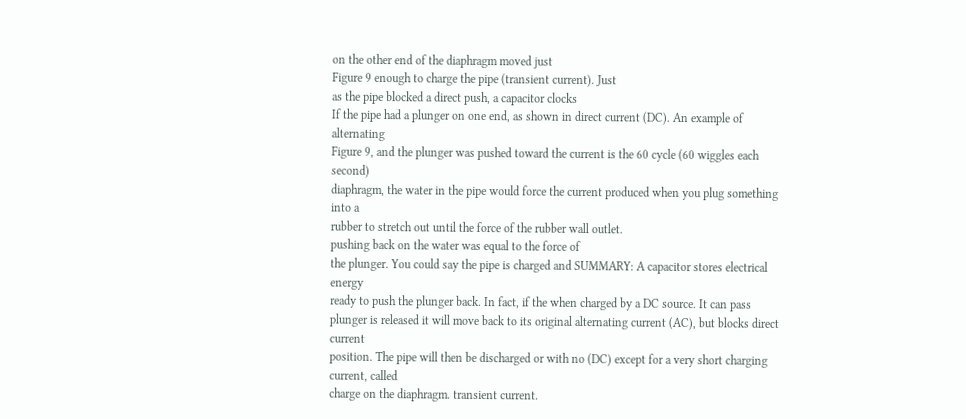on the other end of the diaphragm moved just
Figure 9 enough to charge the pipe (transient current). Just
as the pipe blocked a direct push, a capacitor clocks
If the pipe had a plunger on one end, as shown in direct current (DC). An example of alternating
Figure 9, and the plunger was pushed toward the current is the 60 cycle (60 wiggles each second)
diaphragm, the water in the pipe would force the current produced when you plug something into a
rubber to stretch out until the force of the rubber wall outlet.
pushing back on the water was equal to the force of
the plunger. You could say the pipe is charged and SUMMARY: A capacitor stores electrical energy
ready to push the plunger back. In fact, if the when charged by a DC source. It can pass
plunger is released it will move back to its original alternating current (AC), but blocks direct current
position. The pipe will then be discharged or with no (DC) except for a very short charging current, called
charge on the diaphragm. transient current.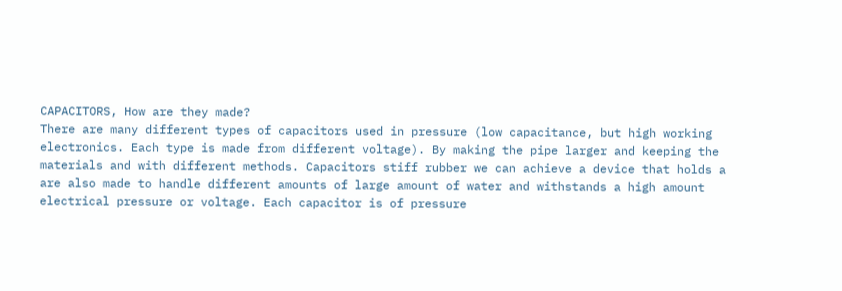CAPACITORS, How are they made?
There are many different types of capacitors used in pressure (low capacitance, but high working
electronics. Each type is made from different voltage). By making the pipe larger and keeping the
materials and with different methods. Capacitors stiff rubber we can achieve a device that holds a
are also made to handle different amounts of large amount of water and withstands a high amount
electrical pressure or voltage. Each capacitor is of pressure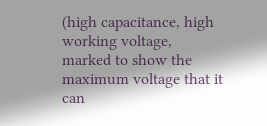(high capacitance, high working voltage,
marked to show the maximum voltage that it can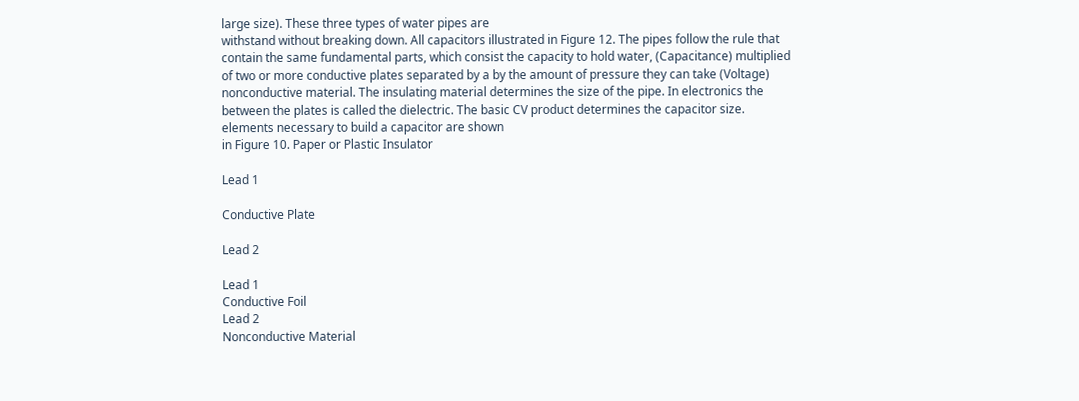large size). These three types of water pipes are
withstand without breaking down. All capacitors illustrated in Figure 12. The pipes follow the rule that
contain the same fundamental parts, which consist the capacity to hold water, (Capacitance) multiplied
of two or more conductive plates separated by a by the amount of pressure they can take (Voltage)
nonconductive material. The insulating material determines the size of the pipe. In electronics the
between the plates is called the dielectric. The basic CV product determines the capacitor size.
elements necessary to build a capacitor are shown
in Figure 10. Paper or Plastic Insulator

Lead 1

Conductive Plate

Lead 2

Lead 1
Conductive Foil
Lead 2
Nonconductive Material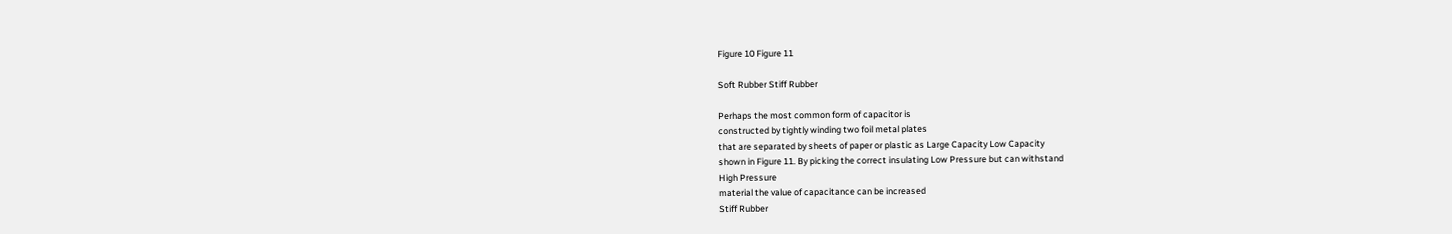Figure 10 Figure 11

Soft Rubber Stiff Rubber

Perhaps the most common form of capacitor is
constructed by tightly winding two foil metal plates
that are separated by sheets of paper or plastic as Large Capacity Low Capacity
shown in Figure 11. By picking the correct insulating Low Pressure but can withstand
High Pressure
material the value of capacitance can be increased
Stiff Rubber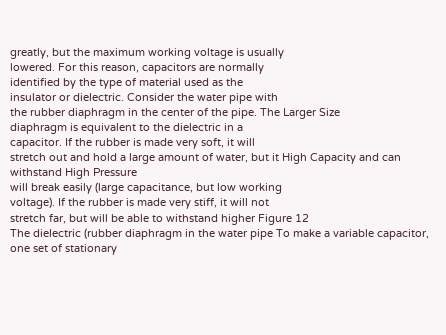greatly, but the maximum working voltage is usually
lowered. For this reason, capacitors are normally
identified by the type of material used as the
insulator or dielectric. Consider the water pipe with
the rubber diaphragm in the center of the pipe. The Larger Size
diaphragm is equivalent to the dielectric in a
capacitor. If the rubber is made very soft, it will
stretch out and hold a large amount of water, but it High Capacity and can withstand High Pressure
will break easily (large capacitance, but low working
voltage). If the rubber is made very stiff, it will not
stretch far, but will be able to withstand higher Figure 12
The dielectric (rubber diaphragm in the water pipe To make a variable capacitor, one set of stationary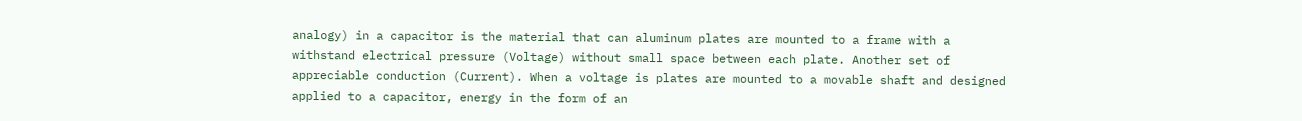analogy) in a capacitor is the material that can aluminum plates are mounted to a frame with a
withstand electrical pressure (Voltage) without small space between each plate. Another set of
appreciable conduction (Current). When a voltage is plates are mounted to a movable shaft and designed
applied to a capacitor, energy in the form of an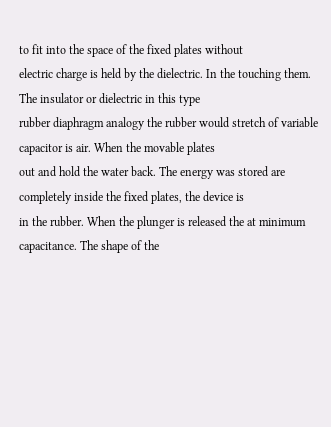to fit into the space of the fixed plates without
electric charge is held by the dielectric. In the touching them. The insulator or dielectric in this type
rubber diaphragm analogy the rubber would stretch of variable capacitor is air. When the movable plates
out and hold the water back. The energy was stored are completely inside the fixed plates, the device is
in the rubber. When the plunger is released the at minimum capacitance. The shape of the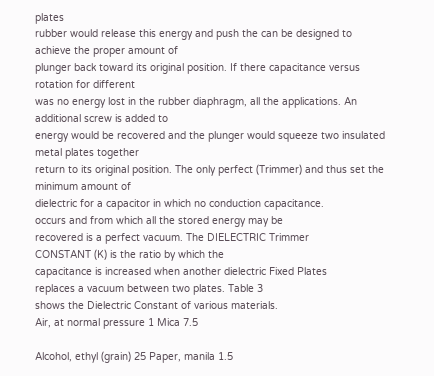plates
rubber would release this energy and push the can be designed to achieve the proper amount of
plunger back toward its original position. If there capacitance versus rotation for different
was no energy lost in the rubber diaphragm, all the applications. An additional screw is added to
energy would be recovered and the plunger would squeeze two insulated metal plates together
return to its original position. The only perfect (Trimmer) and thus set the minimum amount of
dielectric for a capacitor in which no conduction capacitance.
occurs and from which all the stored energy may be
recovered is a perfect vacuum. The DIELECTRIC Trimmer
CONSTANT (K) is the ratio by which the
capacitance is increased when another dielectric Fixed Plates
replaces a vacuum between two plates. Table 3
shows the Dielectric Constant of various materials.
Air, at normal pressure 1 Mica 7.5

Alcohol, ethyl (grain) 25 Paper, manila 1.5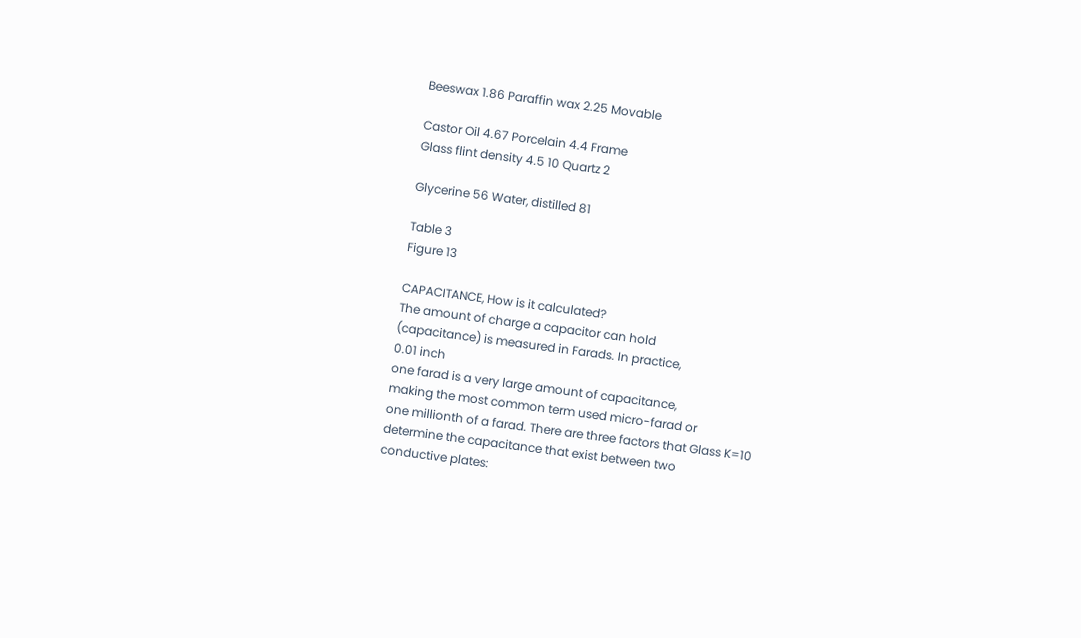Beeswax 1.86 Paraffin wax 2.25 Movable

Castor Oil 4.67 Porcelain 4.4 Frame
Glass flint density 4.5 10 Quartz 2

Glycerine 56 Water, distilled 81

Table 3
Figure 13

CAPACITANCE, How is it calculated?
The amount of charge a capacitor can hold
(capacitance) is measured in Farads. In practice,
0.01 inch
one farad is a very large amount of capacitance,
making the most common term used micro-farad or
one millionth of a farad. There are three factors that Glass K=10
determine the capacitance that exist between two
conductive plates: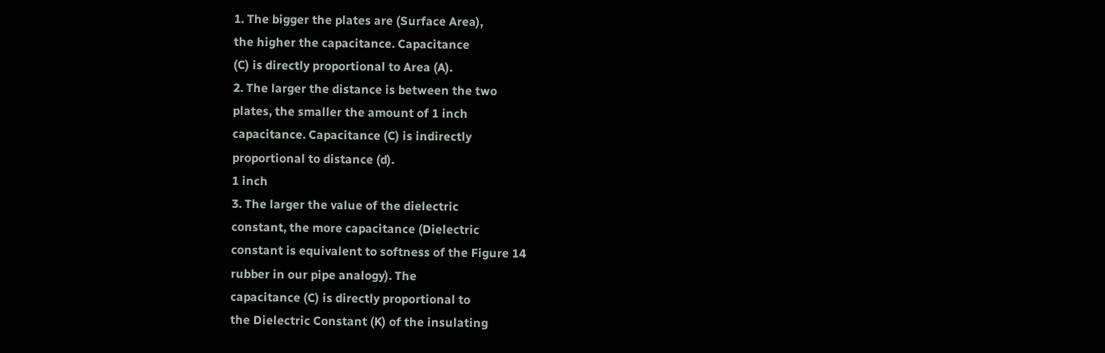1. The bigger the plates are (Surface Area),
the higher the capacitance. Capacitance
(C) is directly proportional to Area (A).
2. The larger the distance is between the two
plates, the smaller the amount of 1 inch
capacitance. Capacitance (C) is indirectly
proportional to distance (d).
1 inch
3. The larger the value of the dielectric
constant, the more capacitance (Dielectric
constant is equivalent to softness of the Figure 14
rubber in our pipe analogy). The
capacitance (C) is directly proportional to
the Dielectric Constant (K) of the insulating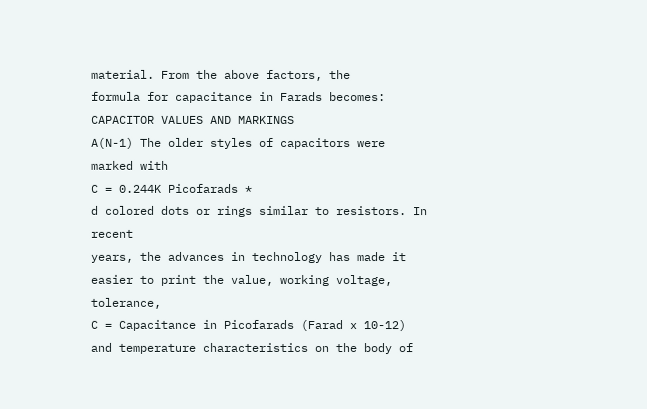material. From the above factors, the
formula for capacitance in Farads becomes: CAPACITOR VALUES AND MARKINGS
A(N-1) The older styles of capacitors were marked with
C = 0.244K Picofarads *
d colored dots or rings similar to resistors. In recent
years, the advances in technology has made it
easier to print the value, working voltage, tolerance,
C = Capacitance in Picofarads (Farad x 10-12)
and temperature characteristics on the body of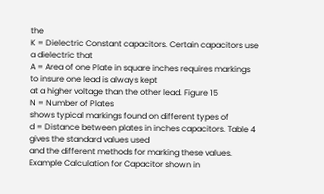the
K = Dielectric Constant capacitors. Certain capacitors use a dielectric that
A = Area of one Plate in square inches requires markings to insure one lead is always kept
at a higher voltage than the other lead. Figure 15
N = Number of Plates
shows typical markings found on different types of
d = Distance between plates in inches capacitors. Table 4 gives the standard values used
and the different methods for marking these values.
Example Calculation for Capacitor shown in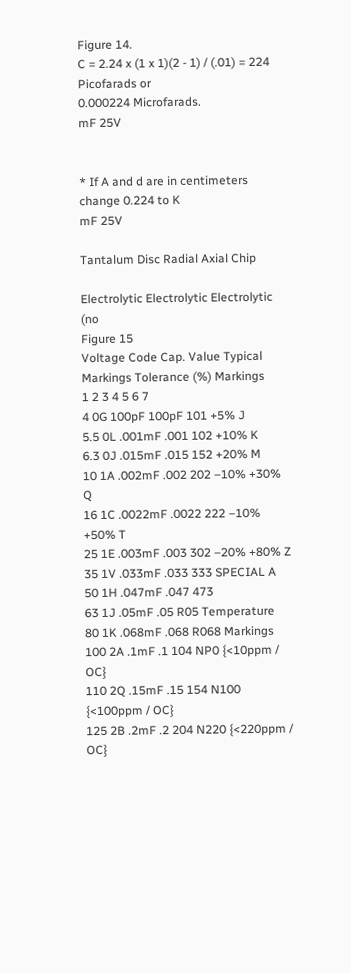Figure 14.
C = 2.24 x (1 x 1)(2 - 1) / (.01) = 224 Picofarads or
0.000224 Microfarads.
mF 25V


* If A and d are in centimeters change 0.224 to K
mF 25V

Tantalum Disc Radial Axial Chip

Electrolytic Electrolytic Electrolytic (no
Figure 15
Voltage Code Cap. Value Typical Markings Tolerance (%) Markings
1 2 3 4 5 6 7
4 0G 100pF 100pF 101 +5% J
5.5 0L .001mF .001 102 +10% K
6.3 0J .015mF .015 152 +20% M
10 1A .002mF .002 202 –10% +30% Q
16 1C .0022mF .0022 222 –10% +50% T
25 1E .003mF .003 302 –20% +80% Z
35 1V .033mF .033 333 SPECIAL A
50 1H .047mF .047 473
63 1J .05mF .05 R05 Temperature
80 1K .068mF .068 R068 Markings
100 2A .1mF .1 104 NP0 {<10ppm / OC}
110 2Q .15mF .15 154 N100 {<100ppm / OC}
125 2B .2mF .2 204 N220 {<220ppm / OC}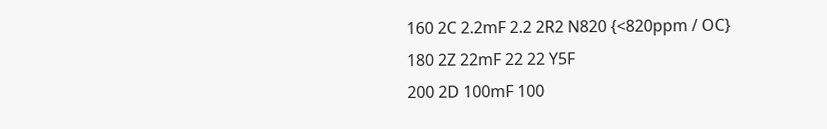160 2C 2.2mF 2.2 2R2 N820 {<820ppm / OC}
180 2Z 22mF 22 22 Y5F
200 2D 100mF 100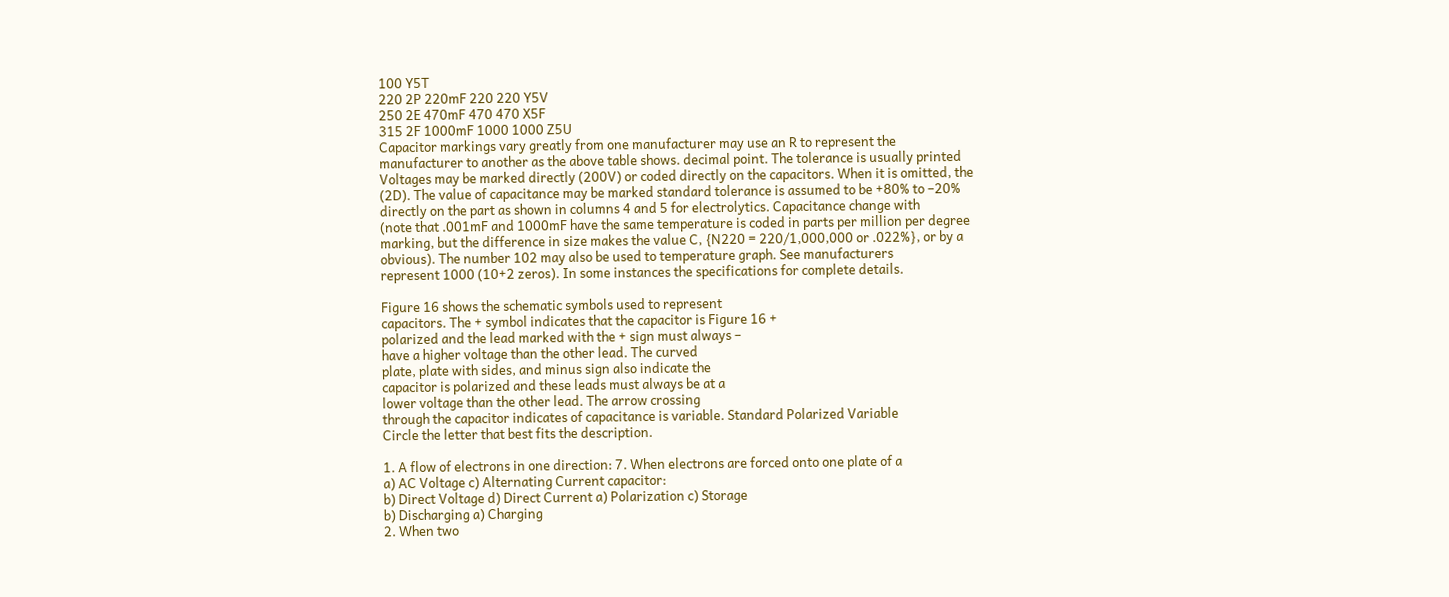100 Y5T
220 2P 220mF 220 220 Y5V
250 2E 470mF 470 470 X5F
315 2F 1000mF 1000 1000 Z5U
Capacitor markings vary greatly from one manufacturer may use an R to represent the
manufacturer to another as the above table shows. decimal point. The tolerance is usually printed
Voltages may be marked directly (200V) or coded directly on the capacitors. When it is omitted, the
(2D). The value of capacitance may be marked standard tolerance is assumed to be +80% to –20%
directly on the part as shown in columns 4 and 5 for electrolytics. Capacitance change with
(note that .001mF and 1000mF have the same temperature is coded in parts per million per degree
marking, but the difference in size makes the value C, {N220 = 220/1,000,000 or .022%}, or by a
obvious). The number 102 may also be used to temperature graph. See manufacturers
represent 1000 (10+2 zeros). In some instances the specifications for complete details.

Figure 16 shows the schematic symbols used to represent
capacitors. The + symbol indicates that the capacitor is Figure 16 +
polarized and the lead marked with the + sign must always –
have a higher voltage than the other lead. The curved
plate, plate with sides, and minus sign also indicate the
capacitor is polarized and these leads must always be at a
lower voltage than the other lead. The arrow crossing
through the capacitor indicates of capacitance is variable. Standard Polarized Variable
Circle the letter that best fits the description.

1. A flow of electrons in one direction: 7. When electrons are forced onto one plate of a
a) AC Voltage c) Alternating Current capacitor:
b) Direct Voltage d) Direct Current a) Polarization c) Storage
b) Discharging a) Charging
2. When two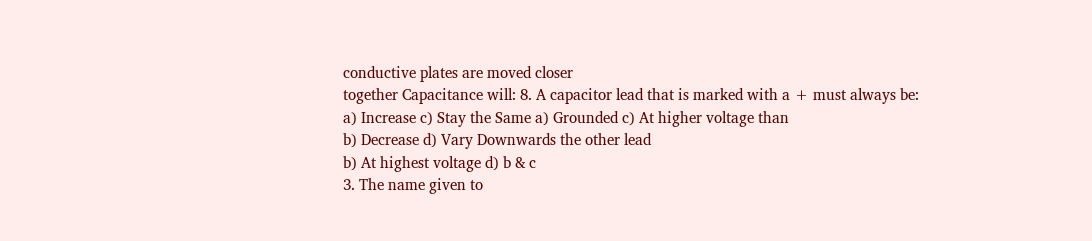conductive plates are moved closer
together Capacitance will: 8. A capacitor lead that is marked with a + must always be:
a) Increase c) Stay the Same a) Grounded c) At higher voltage than
b) Decrease d) Vary Downwards the other lead
b) At highest voltage d) b & c
3. The name given to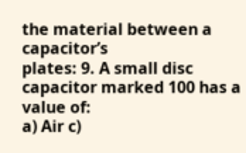the material between a capacitor’s
plates: 9. A small disc capacitor marked 100 has a value of:
a) Air c)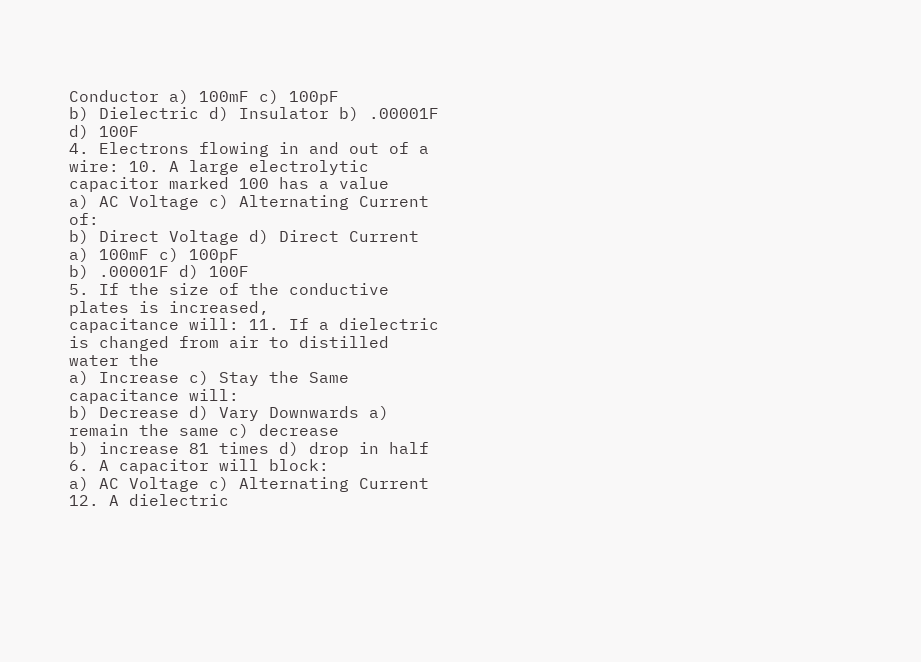Conductor a) 100mF c) 100pF
b) Dielectric d) Insulator b) .00001F d) 100F
4. Electrons flowing in and out of a wire: 10. A large electrolytic capacitor marked 100 has a value
a) AC Voltage c) Alternating Current of:
b) Direct Voltage d) Direct Current a) 100mF c) 100pF
b) .00001F d) 100F
5. If the size of the conductive plates is increased,
capacitance will: 11. If a dielectric is changed from air to distilled water the
a) Increase c) Stay the Same capacitance will:
b) Decrease d) Vary Downwards a) remain the same c) decrease
b) increase 81 times d) drop in half
6. A capacitor will block:
a) AC Voltage c) Alternating Current 12. A dielectric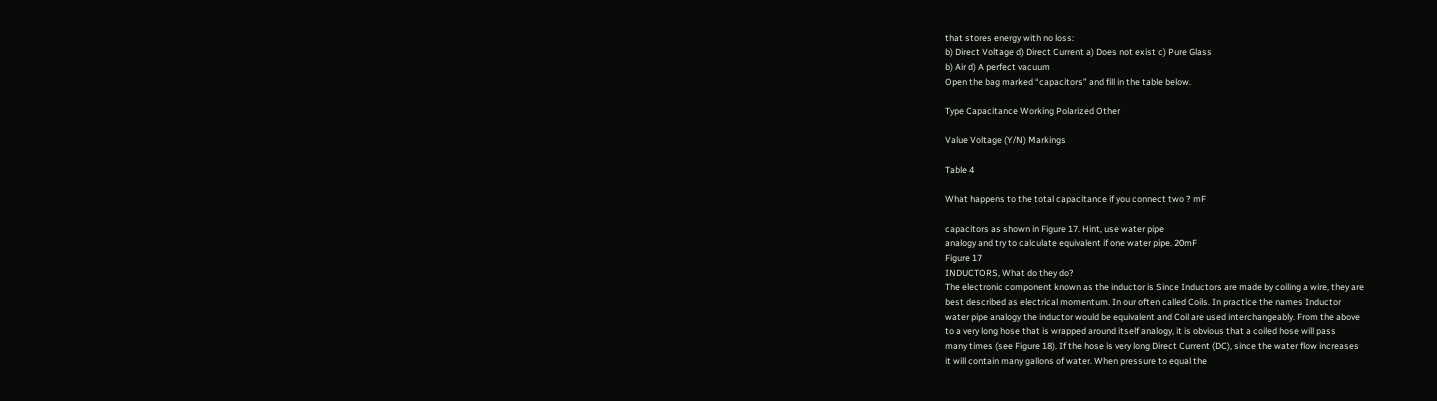that stores energy with no loss:
b) Direct Voltage d) Direct Current a) Does not exist c) Pure Glass
b) Air d) A perfect vacuum
Open the bag marked “capacitors” and fill in the table below.

Type Capacitance Working Polarized Other

Value Voltage (Y/N) Markings

Table 4

What happens to the total capacitance if you connect two ? mF

capacitors as shown in Figure 17. Hint, use water pipe
analogy and try to calculate equivalent if one water pipe. 20mF
Figure 17
INDUCTORS, What do they do?
The electronic component known as the inductor is Since Inductors are made by coiling a wire, they are
best described as electrical momentum. In our often called Coils. In practice the names Inductor
water pipe analogy the inductor would be equivalent and Coil are used interchangeably. From the above
to a very long hose that is wrapped around itself analogy, it is obvious that a coiled hose will pass
many times (see Figure 18). If the hose is very long Direct Current (DC), since the water flow increases
it will contain many gallons of water. When pressure to equal the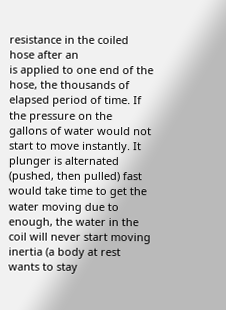resistance in the coiled hose after an
is applied to one end of the hose, the thousands of elapsed period of time. If the pressure on the
gallons of water would not start to move instantly. It plunger is alternated (pushed, then pulled) fast
would take time to get the water moving due to enough, the water in the coil will never start moving
inertia (a body at rest wants to stay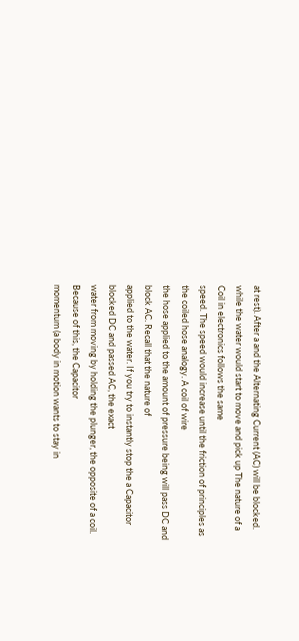at rest). After a and the Alternating Current (AC) will be blocked.
while the water would start to move and pick up The nature of a Coil in electronics follows the same
speed. The speed would increase until the friction of principles as the coiled hose analogy. A coil of wire
the hose applied to the amount of pressure being will pass DC and block AC. Recall that the nature of
applied to the water. If you try to instantly stop the a Capacitor blocked DC and passed AC, the exact
water from moving by holding the plunger, the opposite of a coil. Because of this, the Capacitor
momentum (a body in motion wants to stay in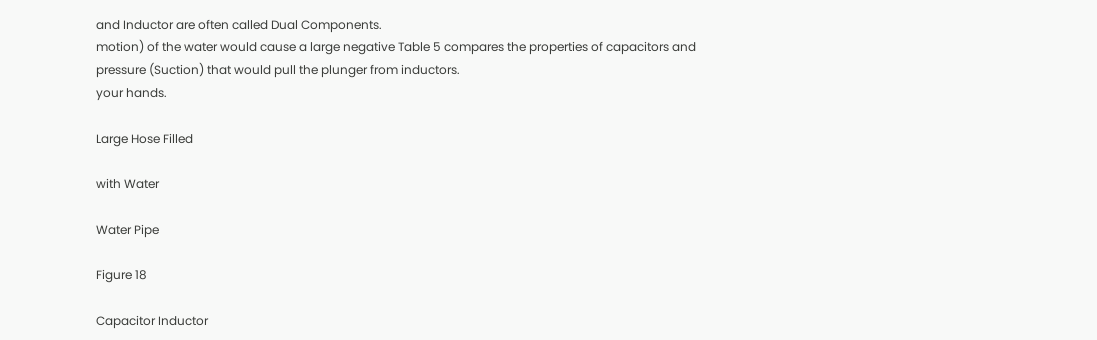and Inductor are often called Dual Components.
motion) of the water would cause a large negative Table 5 compares the properties of capacitors and
pressure (Suction) that would pull the plunger from inductors.
your hands.

Large Hose Filled

with Water

Water Pipe

Figure 18

Capacitor Inductor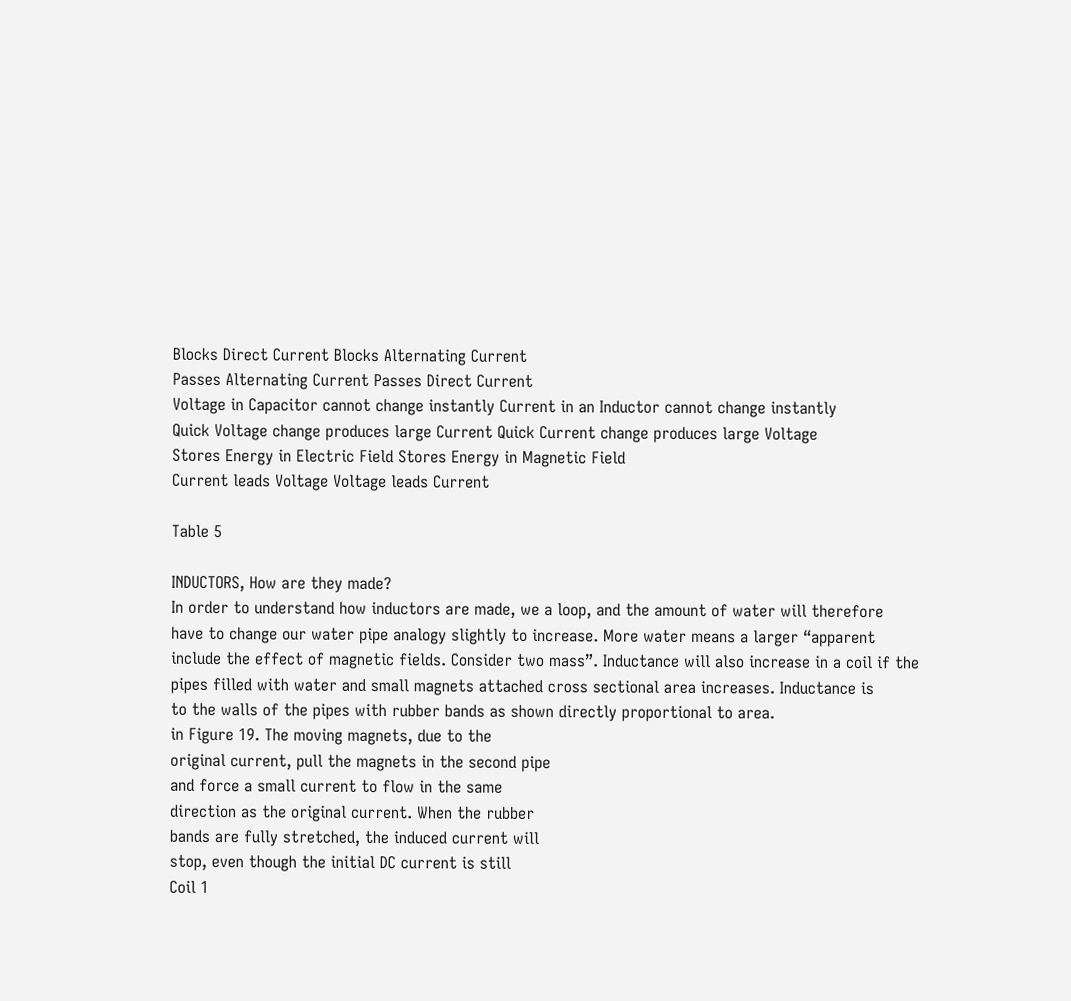Blocks Direct Current Blocks Alternating Current
Passes Alternating Current Passes Direct Current
Voltage in Capacitor cannot change instantly Current in an Inductor cannot change instantly
Quick Voltage change produces large Current Quick Current change produces large Voltage
Stores Energy in Electric Field Stores Energy in Magnetic Field
Current leads Voltage Voltage leads Current

Table 5

INDUCTORS, How are they made?
In order to understand how inductors are made, we a loop, and the amount of water will therefore
have to change our water pipe analogy slightly to increase. More water means a larger “apparent
include the effect of magnetic fields. Consider two mass”. Inductance will also increase in a coil if the
pipes filled with water and small magnets attached cross sectional area increases. Inductance is
to the walls of the pipes with rubber bands as shown directly proportional to area.
in Figure 19. The moving magnets, due to the
original current, pull the magnets in the second pipe
and force a small current to flow in the same
direction as the original current. When the rubber
bands are fully stretched, the induced current will
stop, even though the initial DC current is still
Coil 1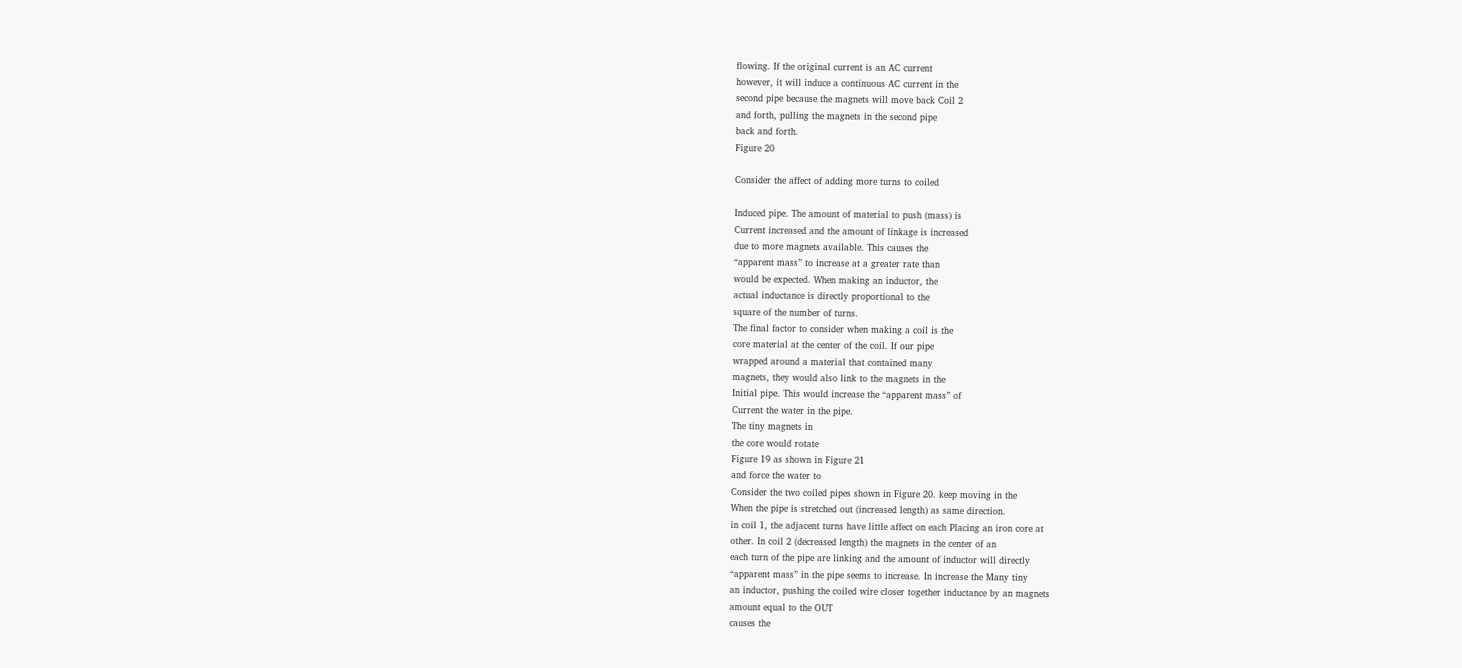flowing. If the original current is an AC current
however, it will induce a continuous AC current in the
second pipe because the magnets will move back Coil 2
and forth, pulling the magnets in the second pipe
back and forth.
Figure 20

Consider the affect of adding more turns to coiled

Induced pipe. The amount of material to push (mass) is
Current increased and the amount of linkage is increased
due to more magnets available. This causes the
“apparent mass” to increase at a greater rate than
would be expected. When making an inductor, the
actual inductance is directly proportional to the
square of the number of turns.
The final factor to consider when making a coil is the
core material at the center of the coil. If our pipe
wrapped around a material that contained many
magnets, they would also link to the magnets in the
Initial pipe. This would increase the “apparent mass” of
Current the water in the pipe.
The tiny magnets in
the core would rotate
Figure 19 as shown in Figure 21
and force the water to
Consider the two coiled pipes shown in Figure 20. keep moving in the
When the pipe is stretched out (increased length) as same direction.
in coil 1, the adjacent turns have little affect on each Placing an iron core at
other. In coil 2 (decreased length) the magnets in the center of an
each turn of the pipe are linking and the amount of inductor will directly
“apparent mass” in the pipe seems to increase. In increase the Many tiny
an inductor, pushing the coiled wire closer together inductance by an magnets
amount equal to the OUT
causes the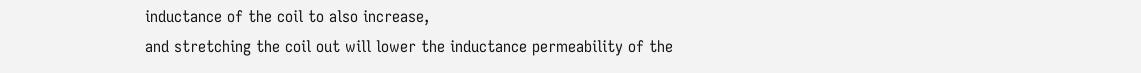inductance of the coil to also increase,
and stretching the coil out will lower the inductance permeability of the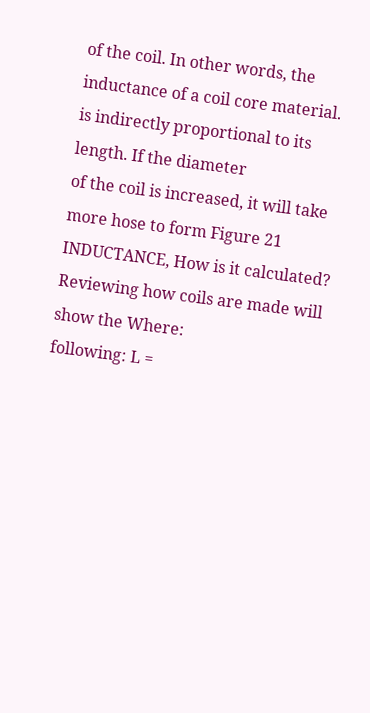of the coil. In other words, the inductance of a coil core material.
is indirectly proportional to its length. If the diameter
of the coil is increased, it will take more hose to form Figure 21
INDUCTANCE, How is it calculated?
Reviewing how coils are made will show the Where:
following: L =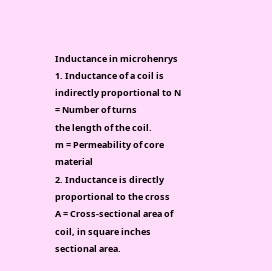Inductance in microhenrys
1. Inductance of a coil is indirectly proportional to N = Number of turns
the length of the coil.
m = Permeability of core material
2. Inductance is directly proportional to the cross
A = Cross-sectional area of coil, in square inches
sectional area.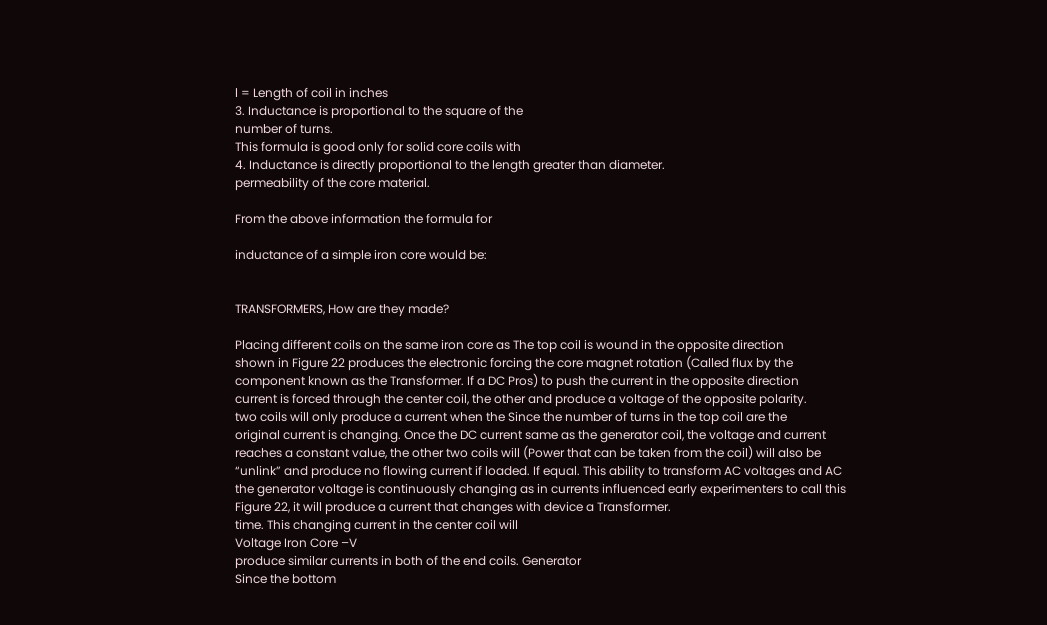l = Length of coil in inches
3. Inductance is proportional to the square of the
number of turns.
This formula is good only for solid core coils with
4. Inductance is directly proportional to the length greater than diameter.
permeability of the core material.

From the above information the formula for

inductance of a simple iron core would be:


TRANSFORMERS, How are they made?

Placing different coils on the same iron core as The top coil is wound in the opposite direction
shown in Figure 22 produces the electronic forcing the core magnet rotation (Called flux by the
component known as the Transformer. If a DC Pros) to push the current in the opposite direction
current is forced through the center coil, the other and produce a voltage of the opposite polarity.
two coils will only produce a current when the Since the number of turns in the top coil are the
original current is changing. Once the DC current same as the generator coil, the voltage and current
reaches a constant value, the other two coils will (Power that can be taken from the coil) will also be
“unlink” and produce no flowing current if loaded. If equal. This ability to transform AC voltages and AC
the generator voltage is continuously changing as in currents influenced early experimenters to call this
Figure 22, it will produce a current that changes with device a Transformer.
time. This changing current in the center coil will
Voltage Iron Core –V
produce similar currents in both of the end coils. Generator
Since the bottom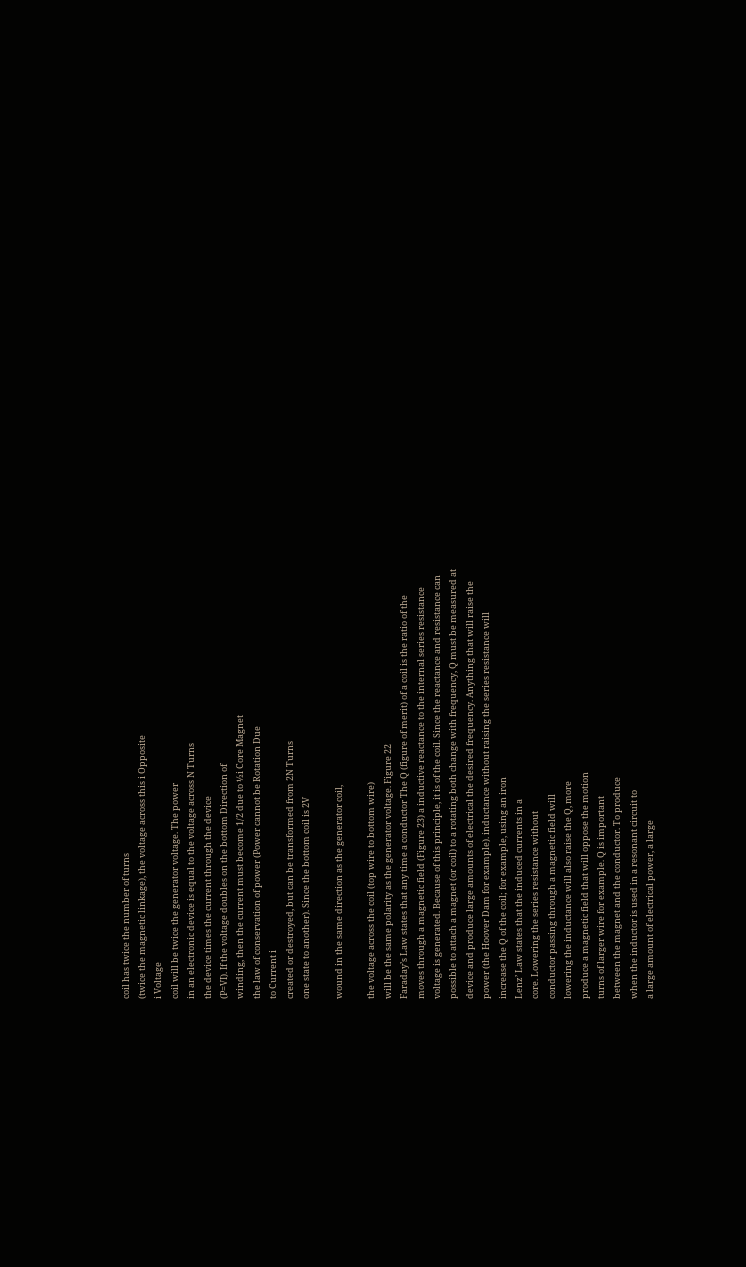coil has twice the number of turns
(twice the magnetic linkage), the voltage across this i Opposite
i Voltage
coil will be twice the generator voltage. The power
in an electronic device is equal to the voltage across N Turns
the device times the current through the device
(P=VI). If the voltage doubles on the bottom Direction of
winding, then the current must become 1/2 due to ½i Core Magnet
the law of conservation of power (Power cannot be Rotation Due
to Current i
created or destroyed, but can be transformed from 2N Turns
one state to another). Since the bottom coil is 2V

wound in the same direction as the generator coil,

the voltage across the coil (top wire to bottom wire)
will be the same polarity as the generator voltage. Figure 22
Faraday’s Law states that any time a conductor The Q (figure of merit) of a coil is the ratio of the
moves through a magnetic field (Figure 23) a inductive reactance to the internal series resistance
voltage is generated. Because of this principle, it is of the coil. Since the reactance and resistance can
possible to attach a magnet (or coil) to a rotating both change with frequency, Q must be measured at
device and produce large amounts of electrical the desired frequency. Anything that will raise the
power (the Hoover Dam for example). inductance without raising the series resistance will
increase the Q of the coil; for example, using an iron
Lenz’ Law states that the induced currents in a
core. Lowering the series resistance without
conductor passing through a magnetic field will
lowering the inductance will also raise the Q, more
produce a magnetic field that will oppose the motion
turns of larger wire for example. Q is important
between the magnet and the conductor. To produce
when the inductor is used in a resonant circuit to
a large amount of electrical power, a large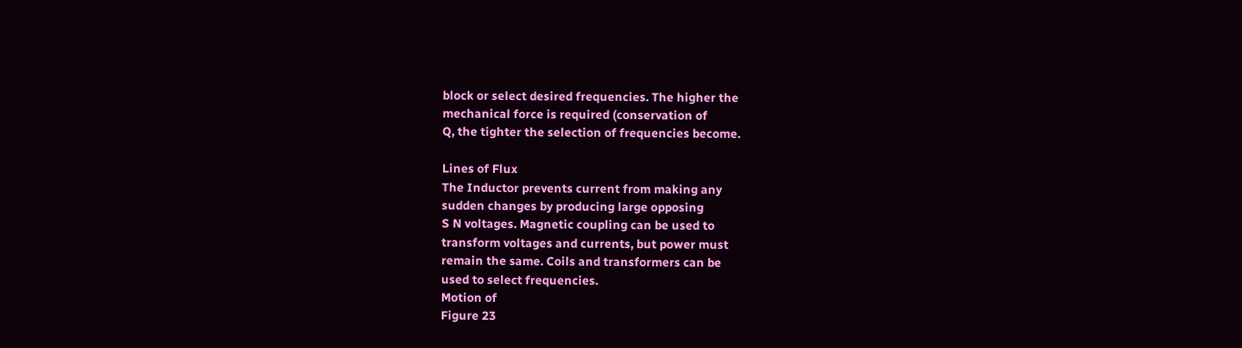block or select desired frequencies. The higher the
mechanical force is required (conservation of
Q, the tighter the selection of frequencies become.

Lines of Flux
The Inductor prevents current from making any
sudden changes by producing large opposing
S N voltages. Magnetic coupling can be used to
transform voltages and currents, but power must
remain the same. Coils and transformers can be
used to select frequencies.
Motion of
Figure 23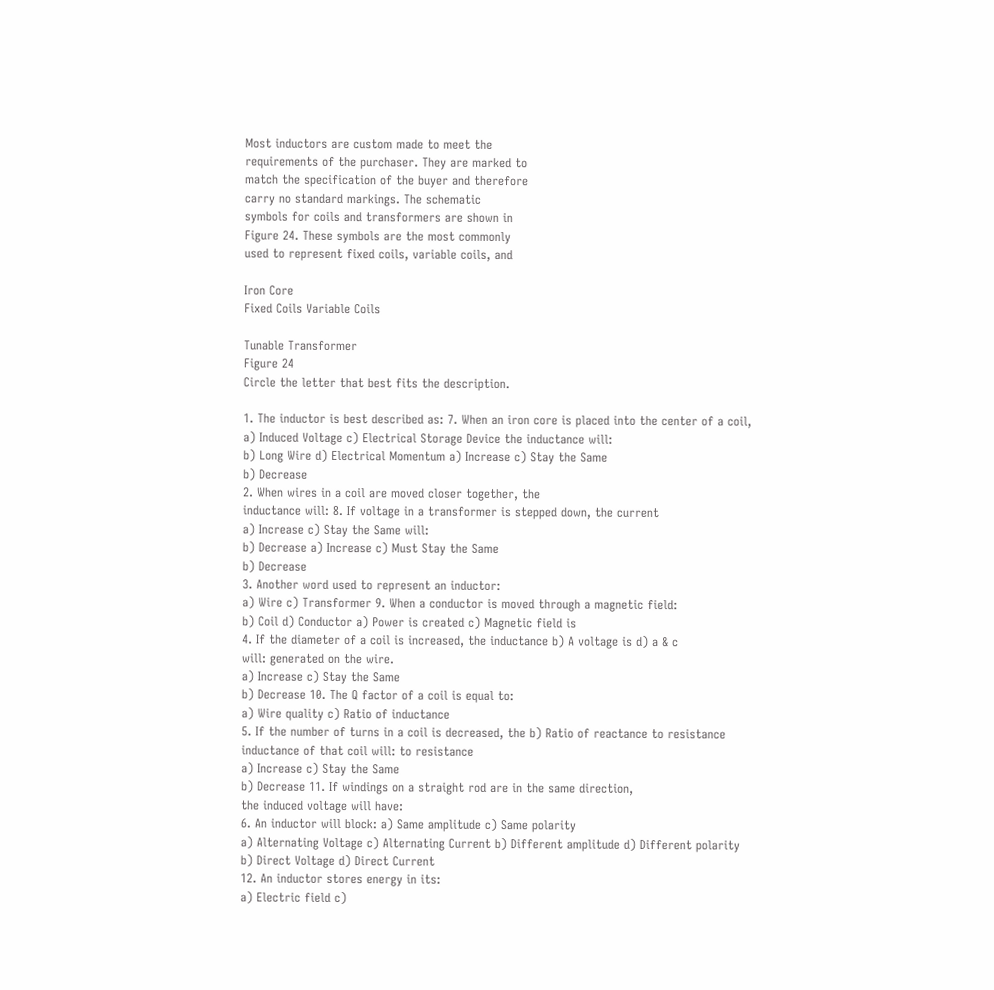Most inductors are custom made to meet the
requirements of the purchaser. They are marked to
match the specification of the buyer and therefore
carry no standard markings. The schematic
symbols for coils and transformers are shown in
Figure 24. These symbols are the most commonly
used to represent fixed coils, variable coils, and

Iron Core
Fixed Coils Variable Coils

Tunable Transformer
Figure 24
Circle the letter that best fits the description.

1. The inductor is best described as: 7. When an iron core is placed into the center of a coil,
a) Induced Voltage c) Electrical Storage Device the inductance will:
b) Long Wire d) Electrical Momentum a) Increase c) Stay the Same
b) Decrease
2. When wires in a coil are moved closer together, the
inductance will: 8. If voltage in a transformer is stepped down, the current
a) Increase c) Stay the Same will:
b) Decrease a) Increase c) Must Stay the Same
b) Decrease
3. Another word used to represent an inductor:
a) Wire c) Transformer 9. When a conductor is moved through a magnetic field:
b) Coil d) Conductor a) Power is created c) Magnetic field is
4. If the diameter of a coil is increased, the inductance b) A voltage is d) a & c
will: generated on the wire.
a) Increase c) Stay the Same
b) Decrease 10. The Q factor of a coil is equal to:
a) Wire quality c) Ratio of inductance
5. If the number of turns in a coil is decreased, the b) Ratio of reactance to resistance
inductance of that coil will: to resistance
a) Increase c) Stay the Same
b) Decrease 11. If windings on a straight rod are in the same direction,
the induced voltage will have:
6. An inductor will block: a) Same amplitude c) Same polarity
a) Alternating Voltage c) Alternating Current b) Different amplitude d) Different polarity
b) Direct Voltage d) Direct Current
12. An inductor stores energy in its:
a) Electric field c)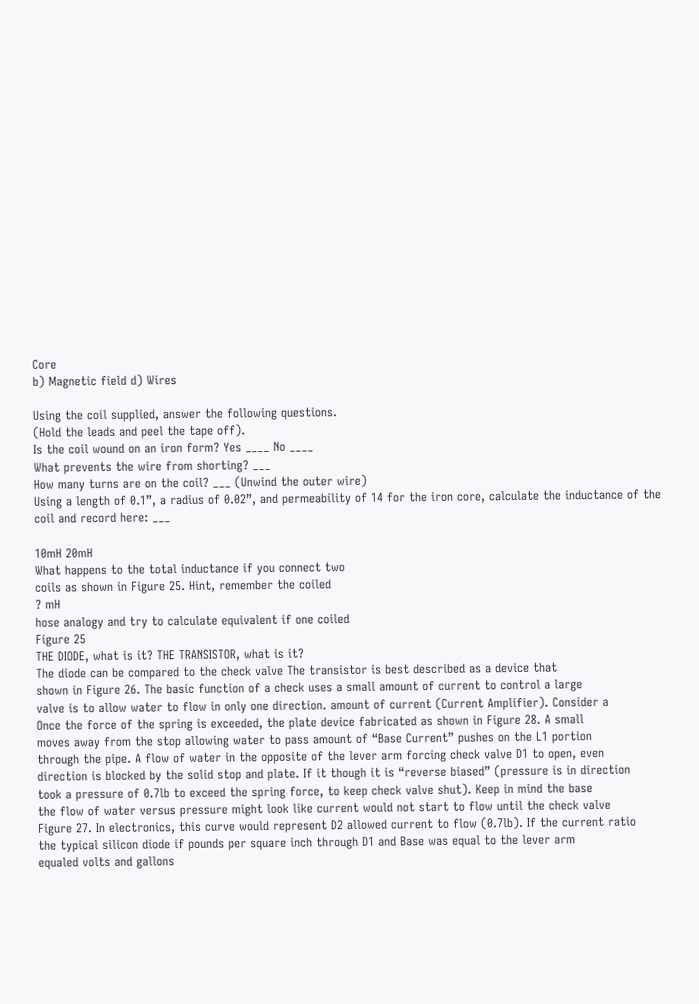Core
b) Magnetic field d) Wires

Using the coil supplied, answer the following questions.
(Hold the leads and peel the tape off).
Is the coil wound on an iron form? Yes ____ No ____
What prevents the wire from shorting? ___
How many turns are on the coil? ___ (Unwind the outer wire)
Using a length of 0.1”, a radius of 0.02”, and permeability of 14 for the iron core, calculate the inductance of the
coil and record here: ___

10mH 20mH
What happens to the total inductance if you connect two
coils as shown in Figure 25. Hint, remember the coiled
? mH
hose analogy and try to calculate equivalent if one coiled
Figure 25
THE DIODE, what is it? THE TRANSISTOR, what is it?
The diode can be compared to the check valve The transistor is best described as a device that
shown in Figure 26. The basic function of a check uses a small amount of current to control a large
valve is to allow water to flow in only one direction. amount of current (Current Amplifier). Consider a
Once the force of the spring is exceeded, the plate device fabricated as shown in Figure 28. A small
moves away from the stop allowing water to pass amount of “Base Current” pushes on the L1 portion
through the pipe. A flow of water in the opposite of the lever arm forcing check valve D1 to open, even
direction is blocked by the solid stop and plate. If it though it is “reverse biased” (pressure is in direction
took a pressure of 0.7lb to exceed the spring force, to keep check valve shut). Keep in mind the base
the flow of water versus pressure might look like current would not start to flow until the check valve
Figure 27. In electronics, this curve would represent D2 allowed current to flow (0.7lb). If the current ratio
the typical silicon diode if pounds per square inch through D1 and Base was equal to the lever arm
equaled volts and gallons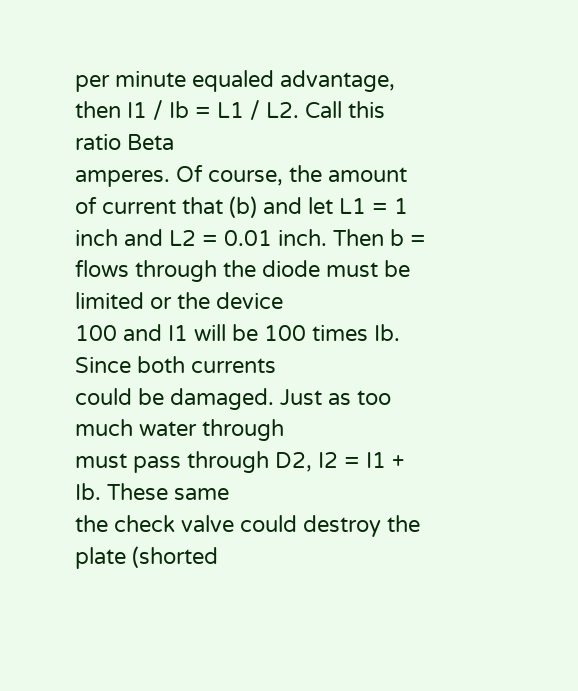per minute equaled advantage, then I1 / Ib = L1 / L2. Call this ratio Beta
amperes. Of course, the amount of current that (b) and let L1 = 1 inch and L2 = 0.01 inch. Then b =
flows through the diode must be limited or the device
100 and I1 will be 100 times Ib. Since both currents
could be damaged. Just as too much water through
must pass through D2, I2 = I1 + Ib. These same
the check valve could destroy the plate (shorted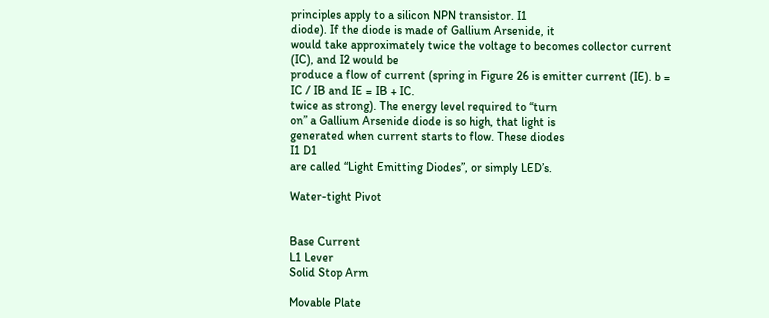principles apply to a silicon NPN transistor. I1
diode). If the diode is made of Gallium Arsenide, it
would take approximately twice the voltage to becomes collector current (IC), and I2 would be
produce a flow of current (spring in Figure 26 is emitter current (IE). b = IC / IB and IE = IB + IC.
twice as strong). The energy level required to “turn
on” a Gallium Arsenide diode is so high, that light is
generated when current starts to flow. These diodes
I1 D1
are called “Light Emitting Diodes”, or simply LED’s.

Water-tight Pivot


Base Current
L1 Lever
Solid Stop Arm

Movable Plate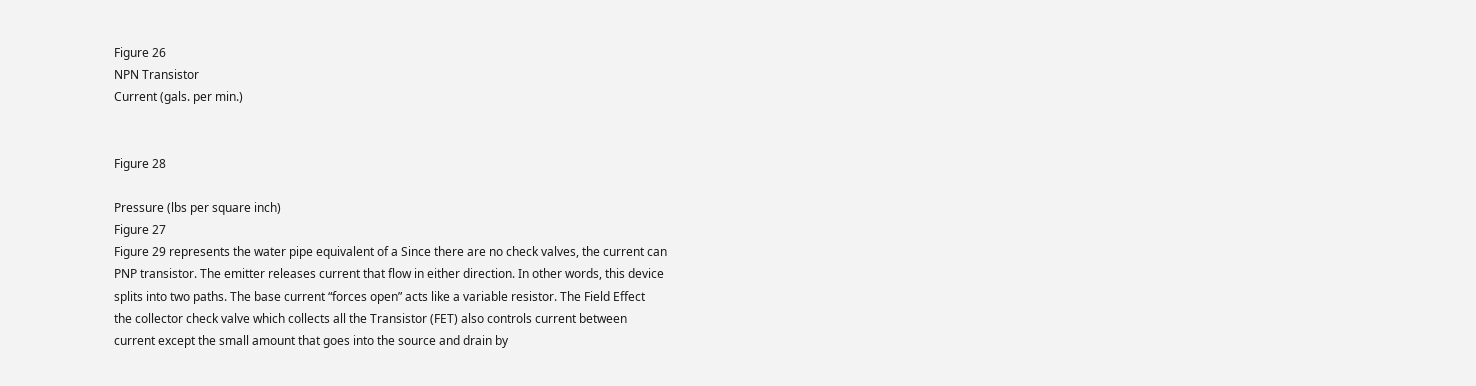Figure 26
NPN Transistor
Current (gals. per min.)


Figure 28

Pressure (lbs per square inch)
Figure 27
Figure 29 represents the water pipe equivalent of a Since there are no check valves, the current can
PNP transistor. The emitter releases current that flow in either direction. In other words, this device
splits into two paths. The base current “forces open” acts like a variable resistor. The Field Effect
the collector check valve which collects all the Transistor (FET) also controls current between
current except the small amount that goes into the source and drain by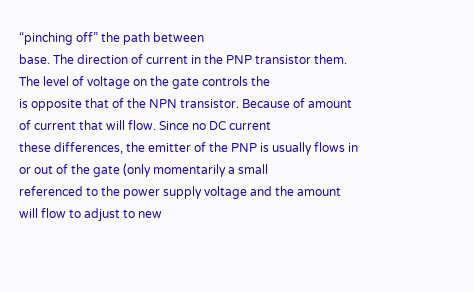“pinching off” the path between
base. The direction of current in the PNP transistor them. The level of voltage on the gate controls the
is opposite that of the NPN transistor. Because of amount of current that will flow. Since no DC current
these differences, the emitter of the PNP is usually flows in or out of the gate (only momentarily a small
referenced to the power supply voltage and the amount will flow to adjust to new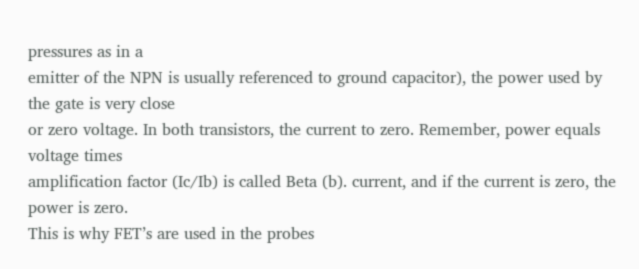pressures as in a
emitter of the NPN is usually referenced to ground capacitor), the power used by the gate is very close
or zero voltage. In both transistors, the current to zero. Remember, power equals voltage times
amplification factor (Ic/Ib) is called Beta (b). current, and if the current is zero, the power is zero.
This is why FET’s are used in the probes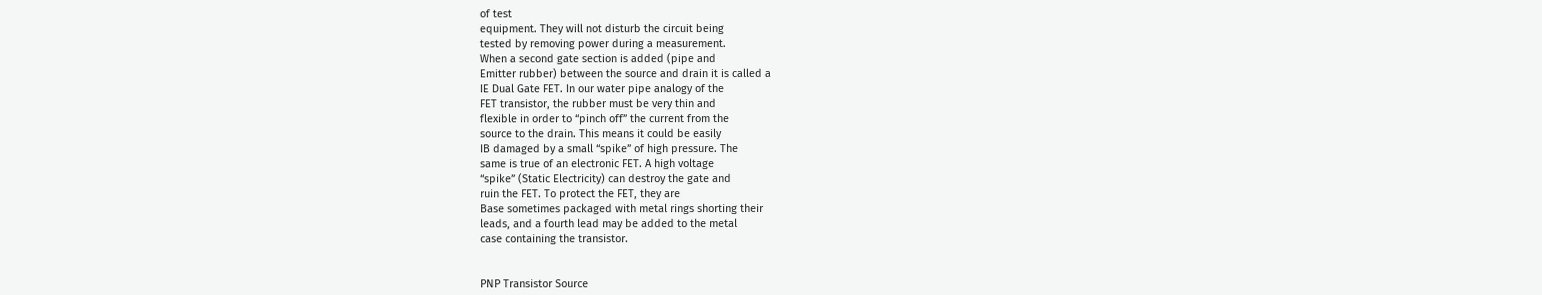of test
equipment. They will not disturb the circuit being
tested by removing power during a measurement.
When a second gate section is added (pipe and
Emitter rubber) between the source and drain it is called a
IE Dual Gate FET. In our water pipe analogy of the
FET transistor, the rubber must be very thin and
flexible in order to “pinch off” the current from the
source to the drain. This means it could be easily
IB damaged by a small “spike” of high pressure. The
same is true of an electronic FET. A high voltage
“spike” (Static Electricity) can destroy the gate and
ruin the FET. To protect the FET, they are
Base sometimes packaged with metal rings shorting their
leads, and a fourth lead may be added to the metal
case containing the transistor.


PNP Transistor Source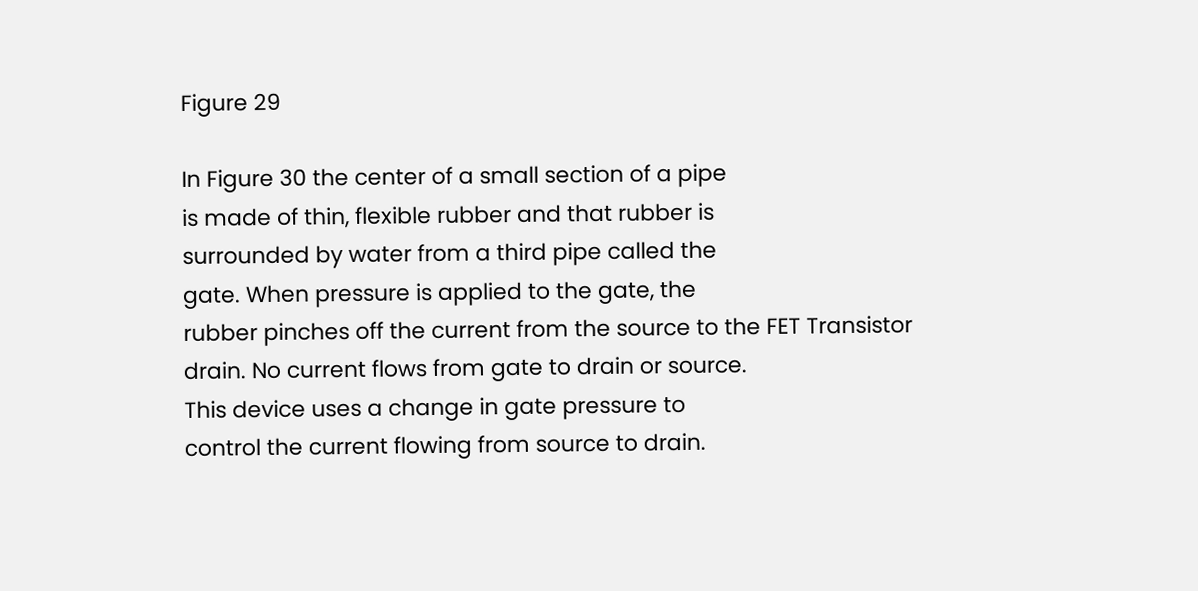Figure 29

In Figure 30 the center of a small section of a pipe
is made of thin, flexible rubber and that rubber is
surrounded by water from a third pipe called the
gate. When pressure is applied to the gate, the
rubber pinches off the current from the source to the FET Transistor
drain. No current flows from gate to drain or source.
This device uses a change in gate pressure to
control the current flowing from source to drain.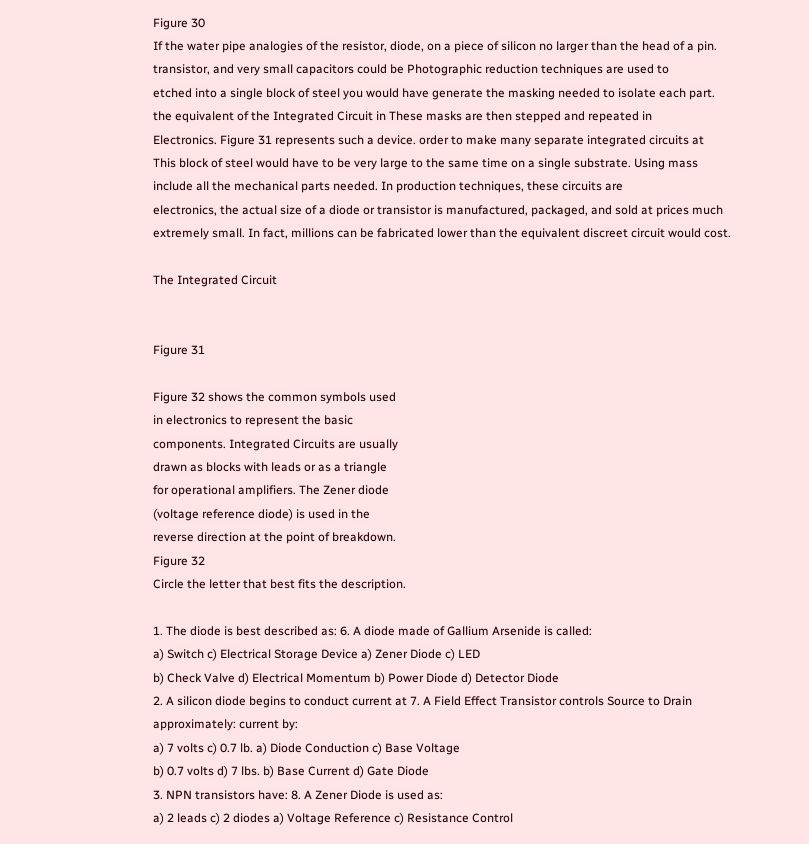Figure 30
If the water pipe analogies of the resistor, diode, on a piece of silicon no larger than the head of a pin.
transistor, and very small capacitors could be Photographic reduction techniques are used to
etched into a single block of steel you would have generate the masking needed to isolate each part.
the equivalent of the Integrated Circuit in These masks are then stepped and repeated in
Electronics. Figure 31 represents such a device. order to make many separate integrated circuits at
This block of steel would have to be very large to the same time on a single substrate. Using mass
include all the mechanical parts needed. In production techniques, these circuits are
electronics, the actual size of a diode or transistor is manufactured, packaged, and sold at prices much
extremely small. In fact, millions can be fabricated lower than the equivalent discreet circuit would cost.

The Integrated Circuit


Figure 31

Figure 32 shows the common symbols used
in electronics to represent the basic
components. Integrated Circuits are usually
drawn as blocks with leads or as a triangle
for operational amplifiers. The Zener diode
(voltage reference diode) is used in the
reverse direction at the point of breakdown.
Figure 32
Circle the letter that best fits the description.

1. The diode is best described as: 6. A diode made of Gallium Arsenide is called:
a) Switch c) Electrical Storage Device a) Zener Diode c) LED
b) Check Valve d) Electrical Momentum b) Power Diode d) Detector Diode
2. A silicon diode begins to conduct current at 7. A Field Effect Transistor controls Source to Drain
approximately: current by:
a) 7 volts c) 0.7 lb. a) Diode Conduction c) Base Voltage
b) 0.7 volts d) 7 lbs. b) Base Current d) Gate Diode
3. NPN transistors have: 8. A Zener Diode is used as:
a) 2 leads c) 2 diodes a) Voltage Reference c) Resistance Control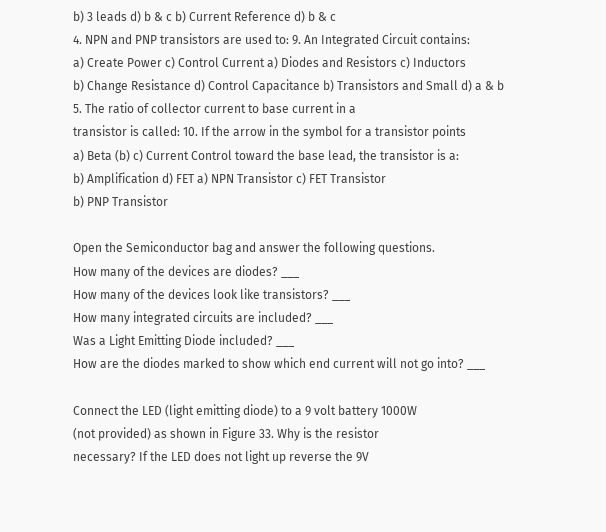b) 3 leads d) b & c b) Current Reference d) b & c
4. NPN and PNP transistors are used to: 9. An Integrated Circuit contains:
a) Create Power c) Control Current a) Diodes and Resistors c) Inductors
b) Change Resistance d) Control Capacitance b) Transistors and Small d) a & b
5. The ratio of collector current to base current in a
transistor is called: 10. If the arrow in the symbol for a transistor points
a) Beta (b) c) Current Control toward the base lead, the transistor is a:
b) Amplification d) FET a) NPN Transistor c) FET Transistor
b) PNP Transistor

Open the Semiconductor bag and answer the following questions.
How many of the devices are diodes? ___
How many of the devices look like transistors? ___
How many integrated circuits are included? ___
Was a Light Emitting Diode included? ___
How are the diodes marked to show which end current will not go into? ___

Connect the LED (light emitting diode) to a 9 volt battery 1000W
(not provided) as shown in Figure 33. Why is the resistor
necessary? If the LED does not light up reverse the 9V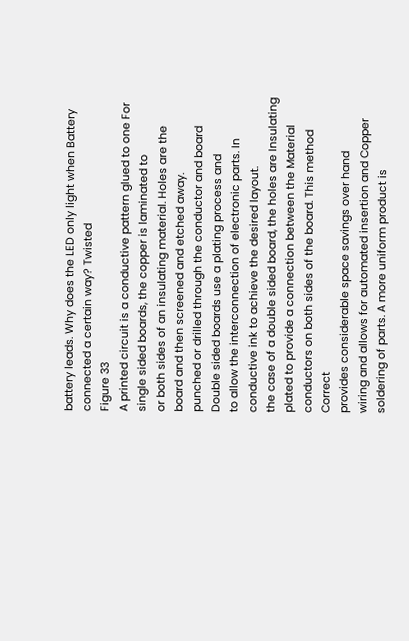battery leads. Why does the LED only light when Battery
connected a certain way? Twisted
Figure 33
A printed circuit is a conductive pattern glued to one For single sided boards, the copper is laminated to
or both sides of an insulating material. Holes are the board and then screened and etched away.
punched or drilled through the conductor and board Double sided boards use a plating process and
to allow the interconnection of electronic parts. In conductive ink to achieve the desired layout.
the case of a double sided board, the holes are Insulating
plated to provide a connection between the Material
conductors on both sides of the board. This method Correct
provides considerable space savings over hand
wiring and allows for automated insertion and Copper
soldering of parts. A more uniform product is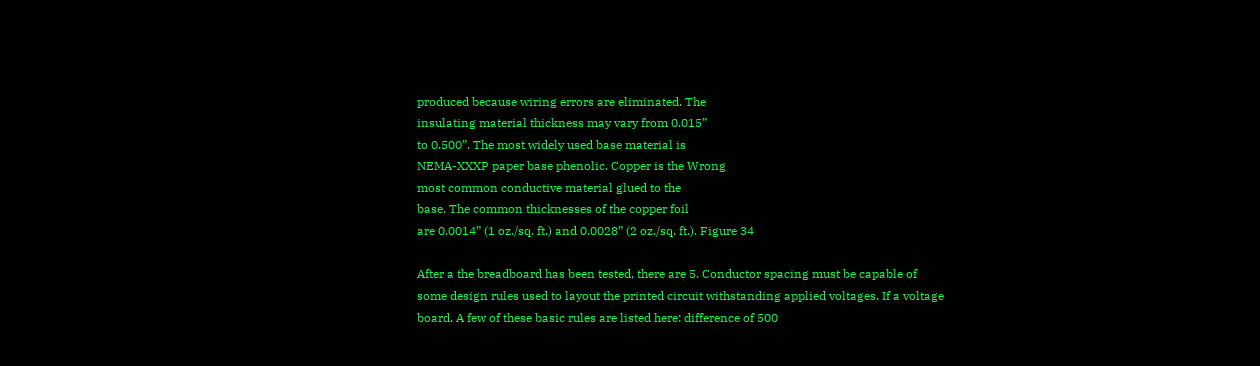produced because wiring errors are eliminated. The
insulating material thickness may vary from 0.015”
to 0.500”. The most widely used base material is
NEMA-XXXP paper base phenolic. Copper is the Wrong
most common conductive material glued to the
base. The common thicknesses of the copper foil
are 0.0014” (1 oz./sq. ft.) and 0.0028” (2 oz./sq. ft.). Figure 34

After a the breadboard has been tested, there are 5. Conductor spacing must be capable of
some design rules used to layout the printed circuit withstanding applied voltages. If a voltage
board. A few of these basic rules are listed here: difference of 500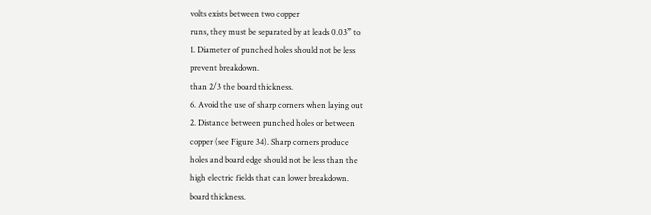volts exists between two copper
runs, they must be separated by at leads 0.03” to
1. Diameter of punched holes should not be less
prevent breakdown.
than 2/3 the board thickness.
6. Avoid the use of sharp corners when laying out
2. Distance between punched holes or between
copper (see Figure 34). Sharp corners produce
holes and board edge should not be less than the
high electric fields that can lower breakdown.
board thickness.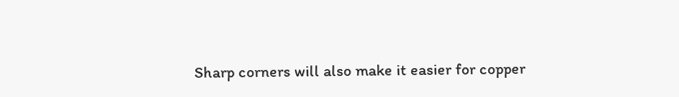Sharp corners will also make it easier for copper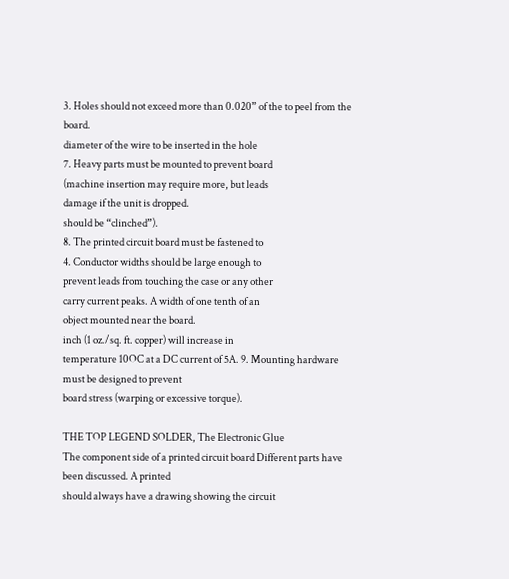3. Holes should not exceed more than 0.020” of the to peel from the board.
diameter of the wire to be inserted in the hole
7. Heavy parts must be mounted to prevent board
(machine insertion may require more, but leads
damage if the unit is dropped.
should be “clinched”).
8. The printed circuit board must be fastened to
4. Conductor widths should be large enough to
prevent leads from touching the case or any other
carry current peaks. A width of one tenth of an
object mounted near the board.
inch (1 oz./sq. ft. copper) will increase in
temperature 10OC at a DC current of 5A. 9. Mounting hardware must be designed to prevent
board stress (warping or excessive torque).

THE TOP LEGEND SOLDER, The Electronic Glue
The component side of a printed circuit board Different parts have been discussed. A printed
should always have a drawing showing the circuit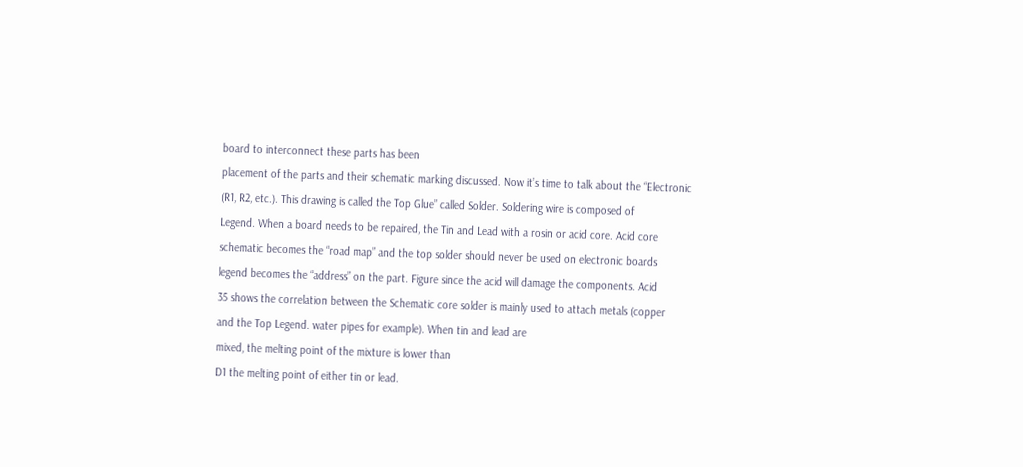board to interconnect these parts has been
placement of the parts and their schematic marking discussed. Now it’s time to talk about the “Electronic
(R1, R2, etc.). This drawing is called the Top Glue” called Solder. Soldering wire is composed of
Legend. When a board needs to be repaired, the Tin and Lead with a rosin or acid core. Acid core
schematic becomes the “road map” and the top solder should never be used on electronic boards
legend becomes the “address” on the part. Figure since the acid will damage the components. Acid
35 shows the correlation between the Schematic core solder is mainly used to attach metals (copper
and the Top Legend. water pipes for example). When tin and lead are
mixed, the melting point of the mixture is lower than
D1 the melting point of either tin or lead.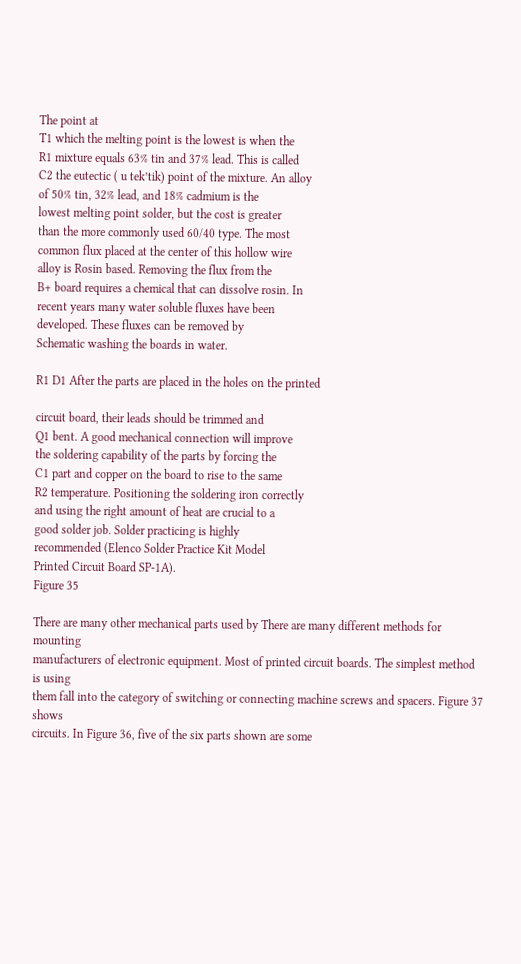The point at
T1 which the melting point is the lowest is when the
R1 mixture equals 63% tin and 37% lead. This is called
C2 the eutectic ( u tek’tik) point of the mixture. An alloy
of 50% tin, 32% lead, and 18% cadmium is the
lowest melting point solder, but the cost is greater
than the more commonly used 60/40 type. The most
common flux placed at the center of this hollow wire
alloy is Rosin based. Removing the flux from the
B+ board requires a chemical that can dissolve rosin. In
recent years many water soluble fluxes have been
developed. These fluxes can be removed by
Schematic washing the boards in water.

R1 D1 After the parts are placed in the holes on the printed

circuit board, their leads should be trimmed and
Q1 bent. A good mechanical connection will improve
the soldering capability of the parts by forcing the
C1 part and copper on the board to rise to the same
R2 temperature. Positioning the soldering iron correctly
and using the right amount of heat are crucial to a
good solder job. Solder practicing is highly
recommended (Elenco Solder Practice Kit Model
Printed Circuit Board SP-1A).
Figure 35

There are many other mechanical parts used by There are many different methods for mounting
manufacturers of electronic equipment. Most of printed circuit boards. The simplest method is using
them fall into the category of switching or connecting machine screws and spacers. Figure 37 shows
circuits. In Figure 36, five of the six parts shown are some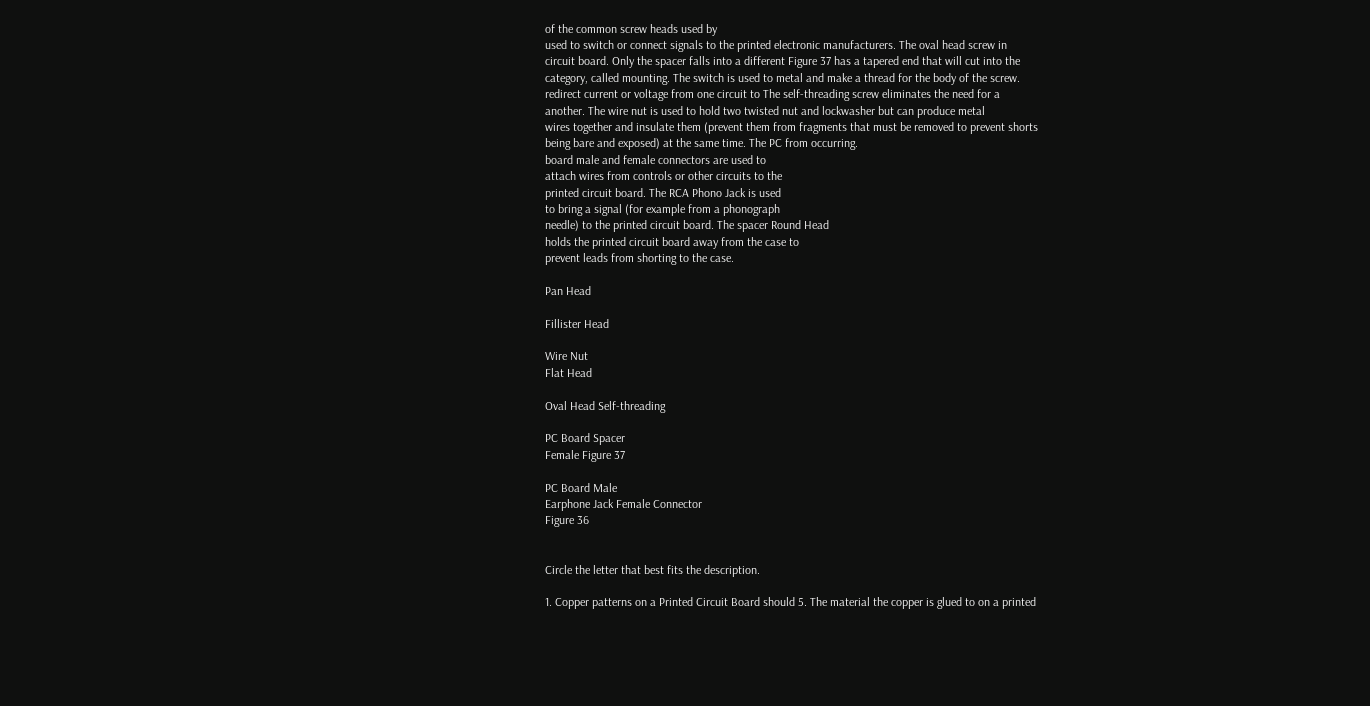of the common screw heads used by
used to switch or connect signals to the printed electronic manufacturers. The oval head screw in
circuit board. Only the spacer falls into a different Figure 37 has a tapered end that will cut into the
category, called mounting. The switch is used to metal and make a thread for the body of the screw.
redirect current or voltage from one circuit to The self-threading screw eliminates the need for a
another. The wire nut is used to hold two twisted nut and lockwasher but can produce metal
wires together and insulate them (prevent them from fragments that must be removed to prevent shorts
being bare and exposed) at the same time. The PC from occurring.
board male and female connectors are used to
attach wires from controls or other circuits to the
printed circuit board. The RCA Phono Jack is used
to bring a signal (for example from a phonograph
needle) to the printed circuit board. The spacer Round Head
holds the printed circuit board away from the case to
prevent leads from shorting to the case.

Pan Head

Fillister Head

Wire Nut
Flat Head

Oval Head Self-threading

PC Board Spacer
Female Figure 37

PC Board Male
Earphone Jack Female Connector
Figure 36


Circle the letter that best fits the description.

1. Copper patterns on a Printed Circuit Board should 5. The material the copper is glued to on a printed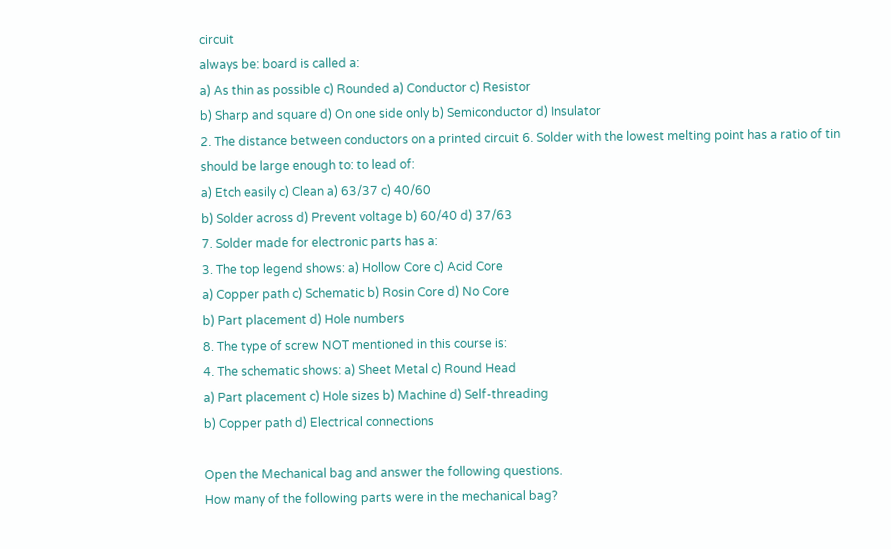circuit
always be: board is called a:
a) As thin as possible c) Rounded a) Conductor c) Resistor
b) Sharp and square d) On one side only b) Semiconductor d) Insulator
2. The distance between conductors on a printed circuit 6. Solder with the lowest melting point has a ratio of tin
should be large enough to: to lead of:
a) Etch easily c) Clean a) 63/37 c) 40/60
b) Solder across d) Prevent voltage b) 60/40 d) 37/63
7. Solder made for electronic parts has a:
3. The top legend shows: a) Hollow Core c) Acid Core
a) Copper path c) Schematic b) Rosin Core d) No Core
b) Part placement d) Hole numbers
8. The type of screw NOT mentioned in this course is:
4. The schematic shows: a) Sheet Metal c) Round Head
a) Part placement c) Hole sizes b) Machine d) Self-threading
b) Copper path d) Electrical connections

Open the Mechanical bag and answer the following questions.
How many of the following parts were in the mechanical bag?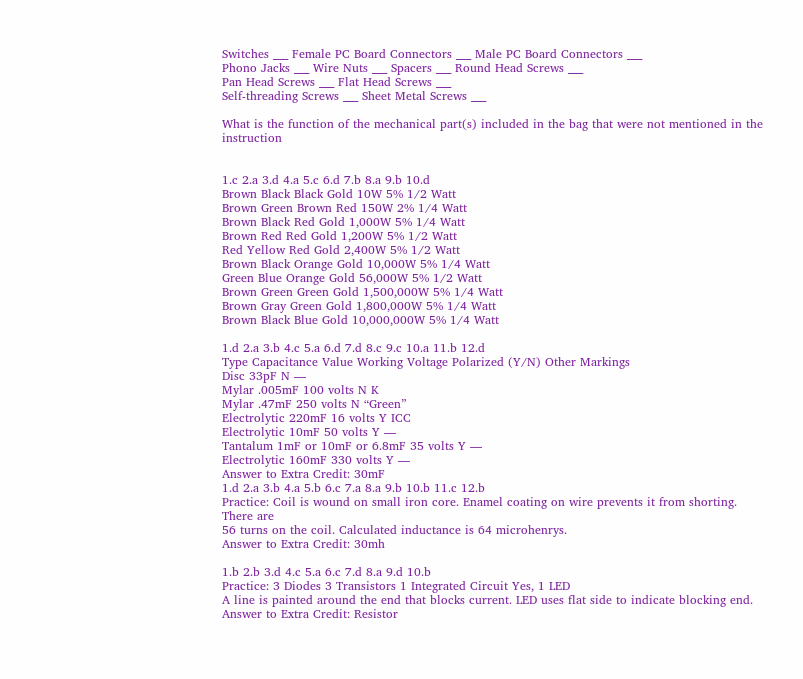Switches ___ Female PC Board Connectors ___ Male PC Board Connectors ___
Phono Jacks ___ Wire Nuts ___ Spacers ___ Round Head Screws ___
Pan Head Screws ___ Flat Head Screws ___
Self-threading Screws ___ Sheet Metal Screws ___

What is the function of the mechanical part(s) included in the bag that were not mentioned in the instruction


1.c 2.a 3.d 4.a 5.c 6.d 7.b 8.a 9.b 10.d
Brown Black Black Gold 10W 5% 1/2 Watt
Brown Green Brown Red 150W 2% 1/4 Watt
Brown Black Red Gold 1,000W 5% 1/4 Watt
Brown Red Red Gold 1,200W 5% 1/2 Watt
Red Yellow Red Gold 2,400W 5% 1/2 Watt
Brown Black Orange Gold 10,000W 5% 1/4 Watt
Green Blue Orange Gold 56,000W 5% 1/2 Watt
Brown Green Green Gold 1,500,000W 5% 1/4 Watt
Brown Gray Green Gold 1,800,000W 5% 1/4 Watt
Brown Black Blue Gold 10,000,000W 5% 1/4 Watt

1.d 2.a 3.b 4.c 5.a 6.d 7.d 8.c 9.c 10.a 11.b 12.d
Type Capacitance Value Working Voltage Polarized (Y/N) Other Markings
Disc 33pF N —
Mylar .005mF 100 volts N K
Mylar .47mF 250 volts N “Green”
Electrolytic 220mF 16 volts Y ICC
Electrolytic 10mF 50 volts Y —
Tantalum 1mF or 10mF or 6.8mF 35 volts Y —
Electrolytic 160mF 330 volts Y —
Answer to Extra Credit: 30mF
1.d 2.a 3.b 4.a 5.b 6.c 7.a 8.a 9.b 10.b 11.c 12.b
Practice: Coil is wound on small iron core. Enamel coating on wire prevents it from shorting. There are
56 turns on the coil. Calculated inductance is 64 microhenrys.
Answer to Extra Credit: 30mh

1.b 2.b 3.d 4.c 5.a 6.c 7.d 8.a 9.d 10.b
Practice: 3 Diodes 3 Transistors 1 Integrated Circuit Yes, 1 LED
A line is painted around the end that blocks current. LED uses flat side to indicate blocking end.
Answer to Extra Credit: Resistor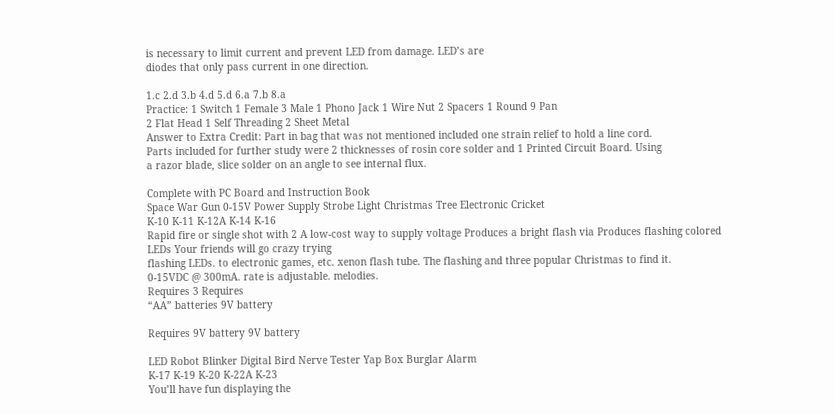is necessary to limit current and prevent LED from damage. LED’s are
diodes that only pass current in one direction.

1.c 2.d 3.b 4.d 5.d 6.a 7.b 8.a
Practice: 1 Switch 1 Female 3 Male 1 Phono Jack 1 Wire Nut 2 Spacers 1 Round 9 Pan
2 Flat Head 1 Self Threading 2 Sheet Metal
Answer to Extra Credit: Part in bag that was not mentioned included one strain relief to hold a line cord.
Parts included for further study were 2 thicknesses of rosin core solder and 1 Printed Circuit Board. Using
a razor blade, slice solder on an angle to see internal flux.

Complete with PC Board and Instruction Book
Space War Gun 0-15V Power Supply Strobe Light Christmas Tree Electronic Cricket
K-10 K-11 K-12A K-14 K-16
Rapid fire or single shot with 2 A low-cost way to supply voltage Produces a bright flash via Produces flashing colored LEDs Your friends will go crazy trying
flashing LEDs. to electronic games, etc. xenon flash tube. The flashing and three popular Christmas to find it.
0-15VDC @ 300mA. rate is adjustable. melodies.
Requires 3 Requires
“AA” batteries 9V battery

Requires 9V battery 9V battery

LED Robot Blinker Digital Bird Nerve Tester Yap Box Burglar Alarm
K-17 K-19 K-20 K-22A K-23
You’ll have fun displaying the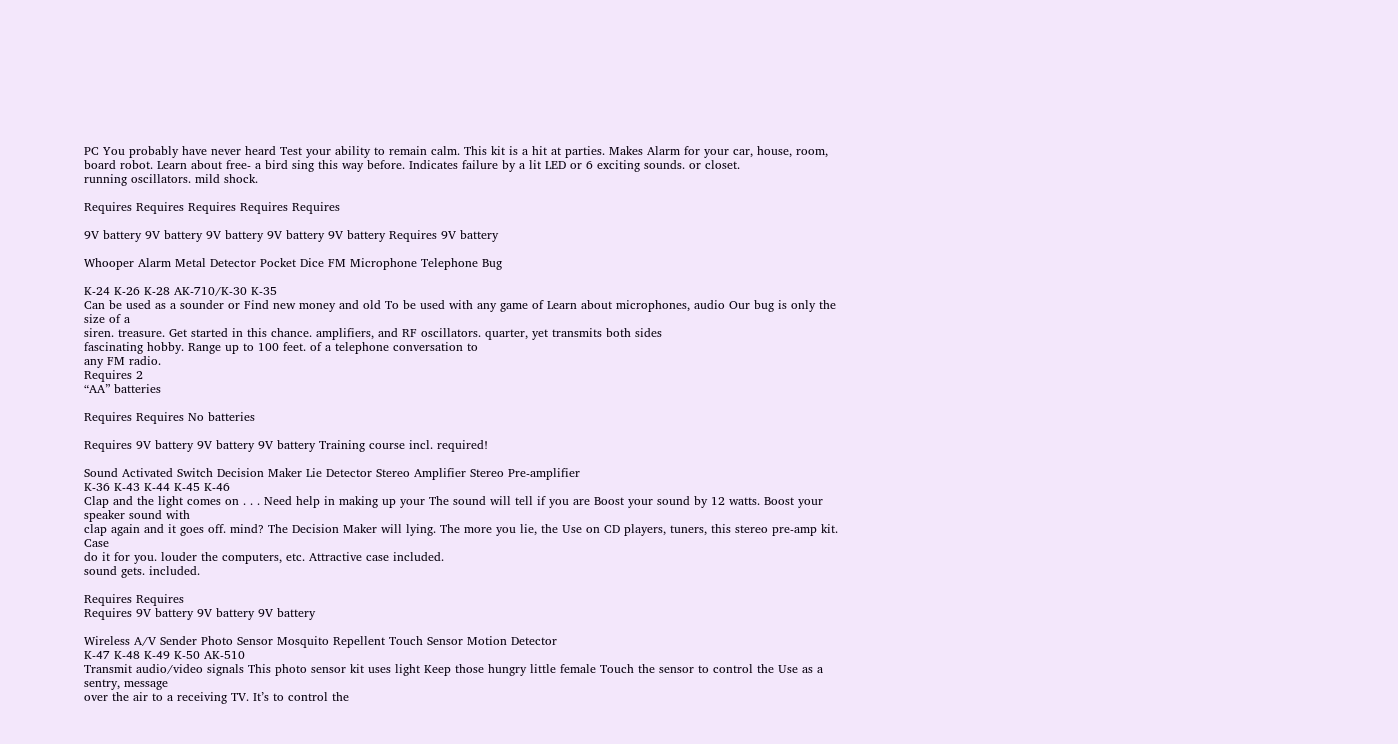PC You probably have never heard Test your ability to remain calm. This kit is a hit at parties. Makes Alarm for your car, house, room,
board robot. Learn about free- a bird sing this way before. Indicates failure by a lit LED or 6 exciting sounds. or closet.
running oscillators. mild shock.

Requires Requires Requires Requires Requires

9V battery 9V battery 9V battery 9V battery 9V battery Requires 9V battery

Whooper Alarm Metal Detector Pocket Dice FM Microphone Telephone Bug

K-24 K-26 K-28 AK-710/K-30 K-35
Can be used as a sounder or Find new money and old To be used with any game of Learn about microphones, audio Our bug is only the size of a
siren. treasure. Get started in this chance. amplifiers, and RF oscillators. quarter, yet transmits both sides
fascinating hobby. Range up to 100 feet. of a telephone conversation to
any FM radio.
Requires 2
“AA” batteries

Requires Requires No batteries

Requires 9V battery 9V battery 9V battery Training course incl. required!

Sound Activated Switch Decision Maker Lie Detector Stereo Amplifier Stereo Pre-amplifier
K-36 K-43 K-44 K-45 K-46
Clap and the light comes on . . . Need help in making up your The sound will tell if you are Boost your sound by 12 watts. Boost your speaker sound with
clap again and it goes off. mind? The Decision Maker will lying. The more you lie, the Use on CD players, tuners, this stereo pre-amp kit. Case
do it for you. louder the computers, etc. Attractive case included.
sound gets. included.

Requires Requires
Requires 9V battery 9V battery 9V battery

Wireless A/V Sender Photo Sensor Mosquito Repellent Touch Sensor Motion Detector
K-47 K-48 K-49 K-50 AK-510
Transmit audio/video signals This photo sensor kit uses light Keep those hungry little female Touch the sensor to control the Use as a sentry, message
over the air to a receiving TV. It’s to control the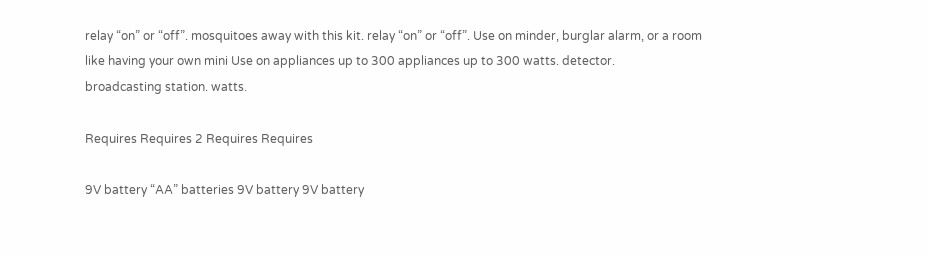relay “on” or “off”. mosquitoes away with this kit. relay “on” or “off”. Use on minder, burglar alarm, or a room
like having your own mini Use on appliances up to 300 appliances up to 300 watts. detector.
broadcasting station. watts.

Requires Requires 2 Requires Requires

9V battery “AA” batteries 9V battery 9V battery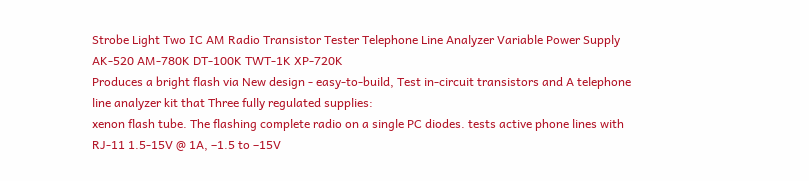Strobe Light Two IC AM Radio Transistor Tester Telephone Line Analyzer Variable Power Supply
AK-520 AM-780K DT-100K TWT-1K XP-720K
Produces a bright flash via New design - easy-to-build, Test in-circuit transistors and A telephone line analyzer kit that Three fully regulated supplies:
xenon flash tube. The flashing complete radio on a single PC diodes. tests active phone lines with RJ-11 1.5-15V @ 1A, –1.5 to –15V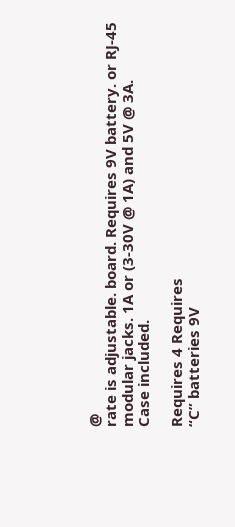@
rate is adjustable. board. Requires 9V battery. or RJ-45 modular jacks. 1A or (3-30V @ 1A) and 5V @ 3A.
Case included.

Requires 4 Requires
“C” batteries 9V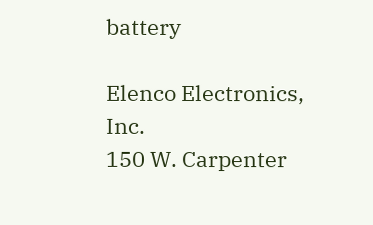battery

Elenco Electronics, Inc.
150 W. Carpenter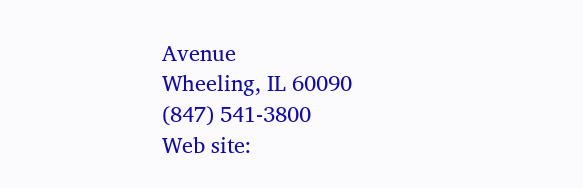Avenue
Wheeling, IL 60090
(847) 541-3800
Web site: